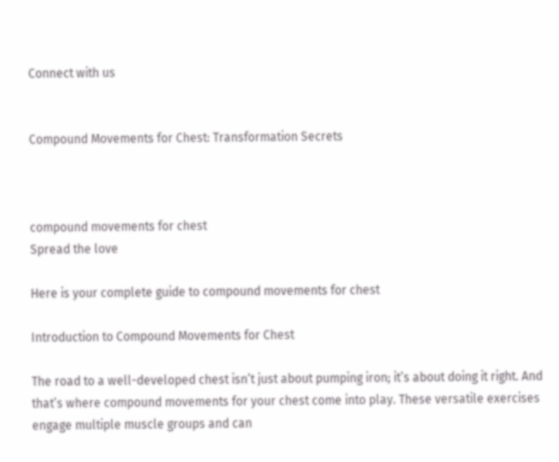Connect with us


Compound Movements for Chest: Transformation Secrets



compound movements for chest
Spread the love

Here is your complete guide to compound movements for chest

Introduction to Compound Movements for Chest

The road to a well-developed chest isn’t just about pumping iron; it’s about doing it right. And that’s where compound movements for your chest come into play. These versatile exercises engage multiple muscle groups and can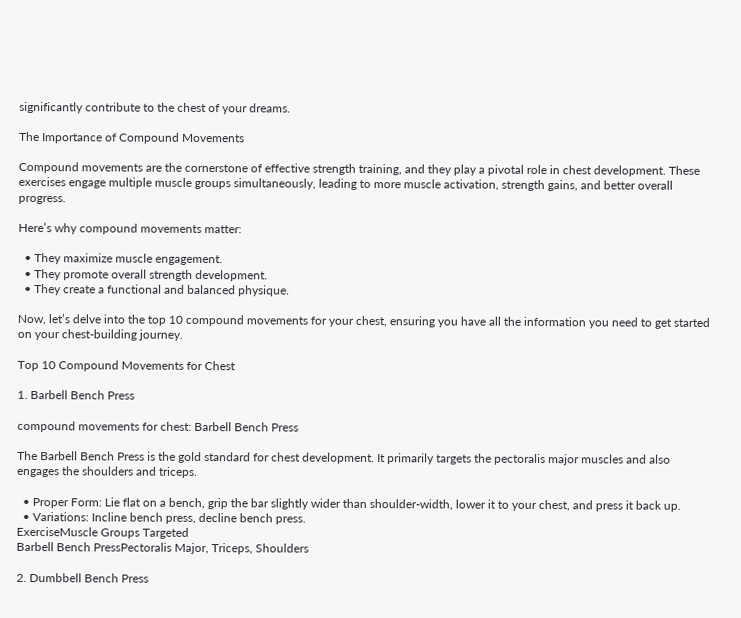significantly contribute to the chest of your dreams.

The Importance of Compound Movements

Compound movements are the cornerstone of effective strength training, and they play a pivotal role in chest development. These exercises engage multiple muscle groups simultaneously, leading to more muscle activation, strength gains, and better overall progress.

Here’s why compound movements matter:

  • They maximize muscle engagement.
  • They promote overall strength development.
  • They create a functional and balanced physique.

Now, let’s delve into the top 10 compound movements for your chest, ensuring you have all the information you need to get started on your chest-building journey.

Top 10 Compound Movements for Chest

1. Barbell Bench Press

compound movements for chest: Barbell Bench Press

The Barbell Bench Press is the gold standard for chest development. It primarily targets the pectoralis major muscles and also engages the shoulders and triceps.

  • Proper Form: Lie flat on a bench, grip the bar slightly wider than shoulder-width, lower it to your chest, and press it back up.
  • Variations: Incline bench press, decline bench press.
ExerciseMuscle Groups Targeted
Barbell Bench PressPectoralis Major, Triceps, Shoulders

2. Dumbbell Bench Press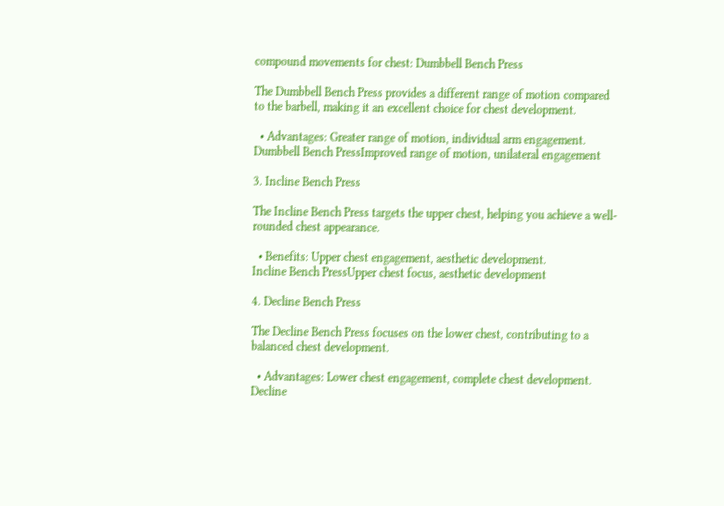compound movements for chest: Dumbbell Bench Press

The Dumbbell Bench Press provides a different range of motion compared to the barbell, making it an excellent choice for chest development.

  • Advantages: Greater range of motion, individual arm engagement.
Dumbbell Bench PressImproved range of motion, unilateral engagement

3. Incline Bench Press

The Incline Bench Press targets the upper chest, helping you achieve a well-rounded chest appearance.

  • Benefits: Upper chest engagement, aesthetic development.
Incline Bench PressUpper chest focus, aesthetic development

4. Decline Bench Press

The Decline Bench Press focuses on the lower chest, contributing to a balanced chest development.

  • Advantages: Lower chest engagement, complete chest development.
Decline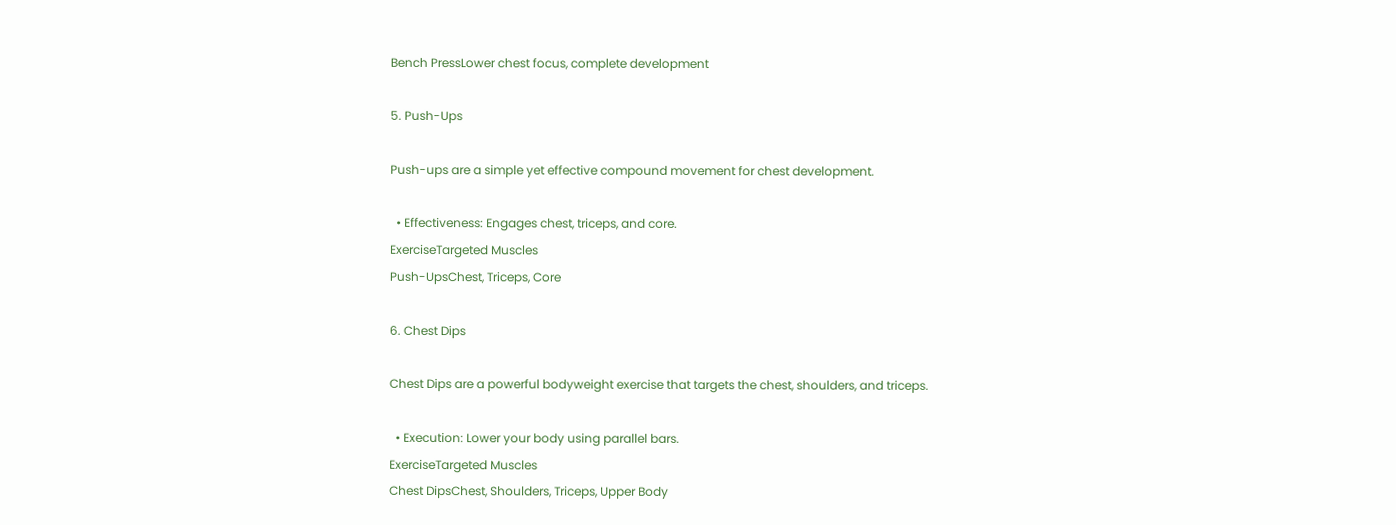Bench PressLower chest focus, complete development

5. Push-Ups

Push-ups are a simple yet effective compound movement for chest development.

  • Effectiveness: Engages chest, triceps, and core.
ExerciseTargeted Muscles
Push-UpsChest, Triceps, Core

6. Chest Dips

Chest Dips are a powerful bodyweight exercise that targets the chest, shoulders, and triceps.

  • Execution: Lower your body using parallel bars.
ExerciseTargeted Muscles
Chest DipsChest, Shoulders, Triceps, Upper Body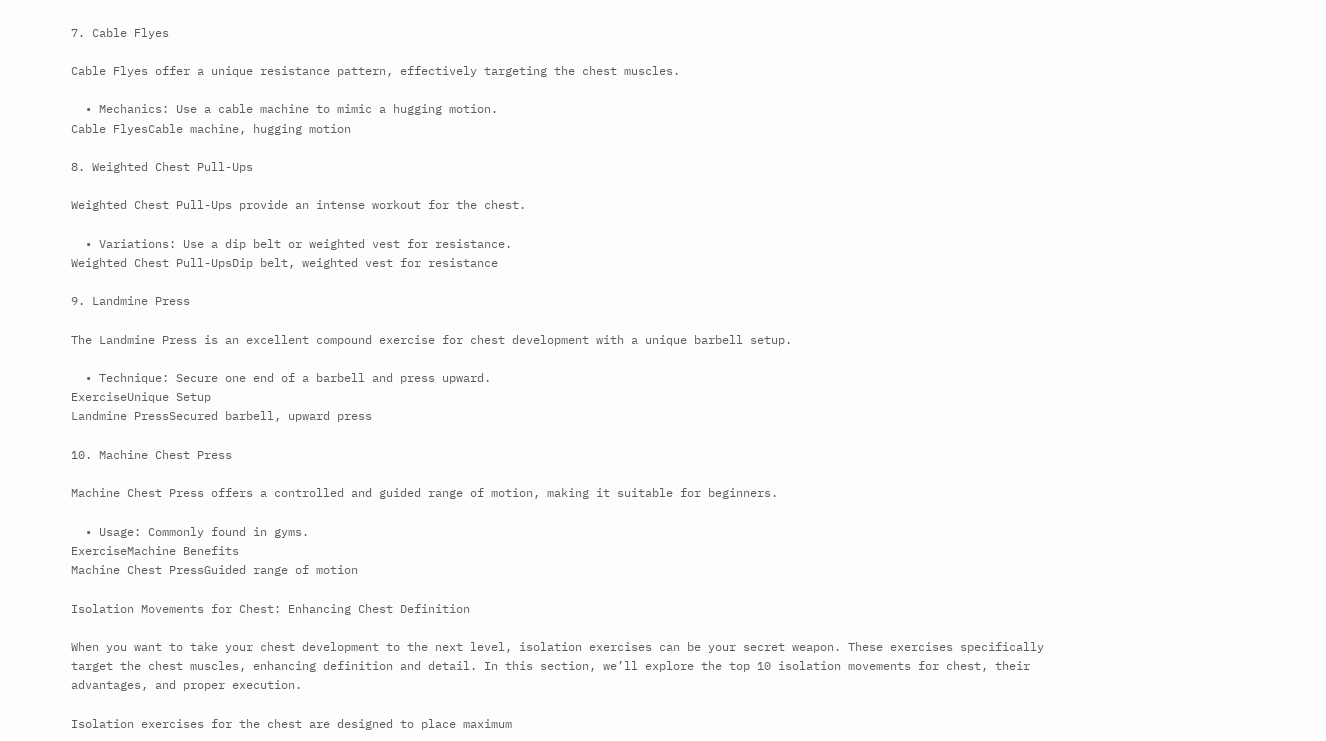7. Cable Flyes

Cable Flyes offer a unique resistance pattern, effectively targeting the chest muscles.

  • Mechanics: Use a cable machine to mimic a hugging motion.
Cable FlyesCable machine, hugging motion

8. Weighted Chest Pull-Ups

Weighted Chest Pull-Ups provide an intense workout for the chest.

  • Variations: Use a dip belt or weighted vest for resistance.
Weighted Chest Pull-UpsDip belt, weighted vest for resistance

9. Landmine Press

The Landmine Press is an excellent compound exercise for chest development with a unique barbell setup.

  • Technique: Secure one end of a barbell and press upward.
ExerciseUnique Setup
Landmine PressSecured barbell, upward press

10. Machine Chest Press

Machine Chest Press offers a controlled and guided range of motion, making it suitable for beginners.

  • Usage: Commonly found in gyms.
ExerciseMachine Benefits
Machine Chest PressGuided range of motion

Isolation Movements for Chest: Enhancing Chest Definition

When you want to take your chest development to the next level, isolation exercises can be your secret weapon. These exercises specifically target the chest muscles, enhancing definition and detail. In this section, we’ll explore the top 10 isolation movements for chest, their advantages, and proper execution.

Isolation exercises for the chest are designed to place maximum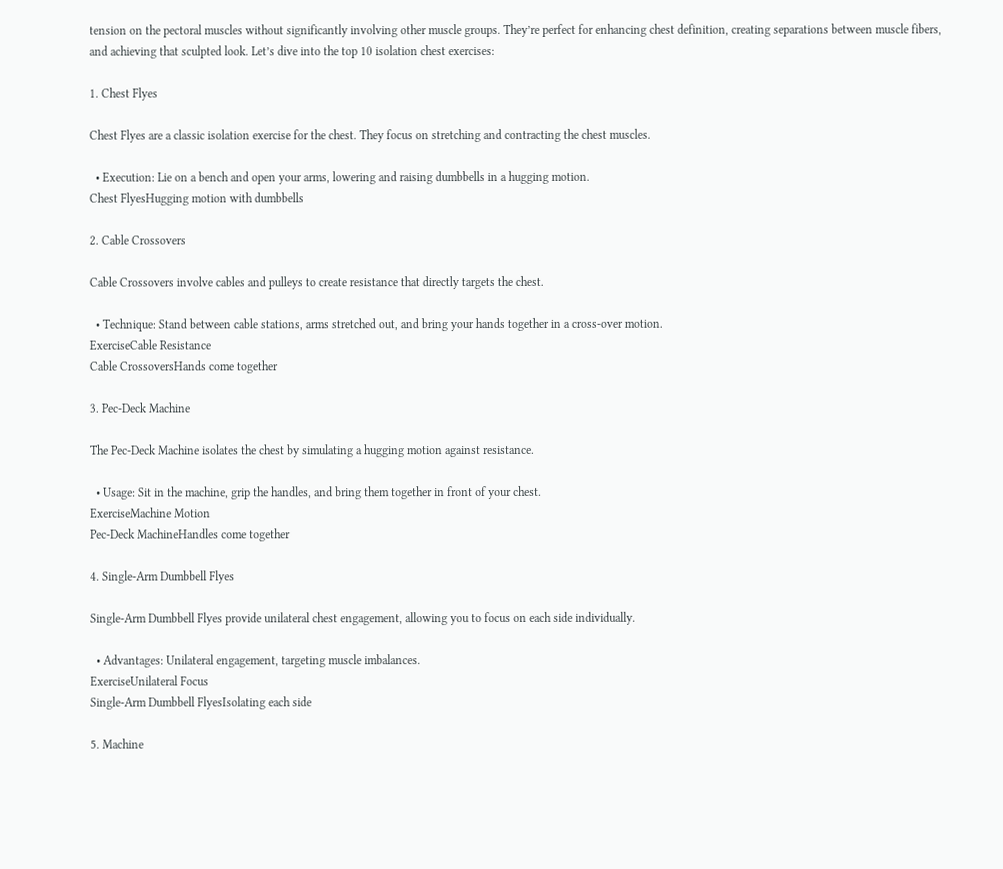tension on the pectoral muscles without significantly involving other muscle groups. They’re perfect for enhancing chest definition, creating separations between muscle fibers, and achieving that sculpted look. Let’s dive into the top 10 isolation chest exercises:

1. Chest Flyes

Chest Flyes are a classic isolation exercise for the chest. They focus on stretching and contracting the chest muscles.

  • Execution: Lie on a bench and open your arms, lowering and raising dumbbells in a hugging motion.
Chest FlyesHugging motion with dumbbells

2. Cable Crossovers

Cable Crossovers involve cables and pulleys to create resistance that directly targets the chest.

  • Technique: Stand between cable stations, arms stretched out, and bring your hands together in a cross-over motion.
ExerciseCable Resistance
Cable CrossoversHands come together

3. Pec-Deck Machine

The Pec-Deck Machine isolates the chest by simulating a hugging motion against resistance.

  • Usage: Sit in the machine, grip the handles, and bring them together in front of your chest.
ExerciseMachine Motion
Pec-Deck MachineHandles come together

4. Single-Arm Dumbbell Flyes

Single-Arm Dumbbell Flyes provide unilateral chest engagement, allowing you to focus on each side individually.

  • Advantages: Unilateral engagement, targeting muscle imbalances.
ExerciseUnilateral Focus
Single-Arm Dumbbell FlyesIsolating each side

5. Machine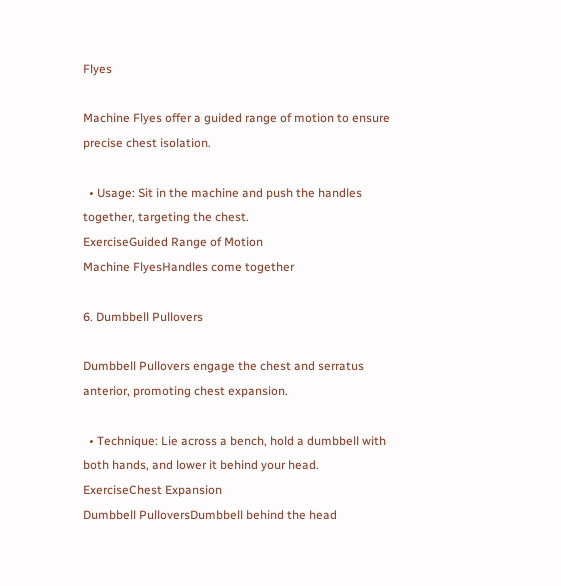Flyes

Machine Flyes offer a guided range of motion to ensure precise chest isolation.

  • Usage: Sit in the machine and push the handles together, targeting the chest.
ExerciseGuided Range of Motion
Machine FlyesHandles come together

6. Dumbbell Pullovers

Dumbbell Pullovers engage the chest and serratus anterior, promoting chest expansion.

  • Technique: Lie across a bench, hold a dumbbell with both hands, and lower it behind your head.
ExerciseChest Expansion
Dumbbell PulloversDumbbell behind the head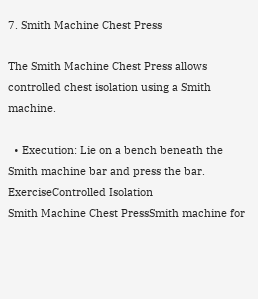7. Smith Machine Chest Press

The Smith Machine Chest Press allows controlled chest isolation using a Smith machine.

  • Execution: Lie on a bench beneath the Smith machine bar and press the bar.
ExerciseControlled Isolation
Smith Machine Chest PressSmith machine for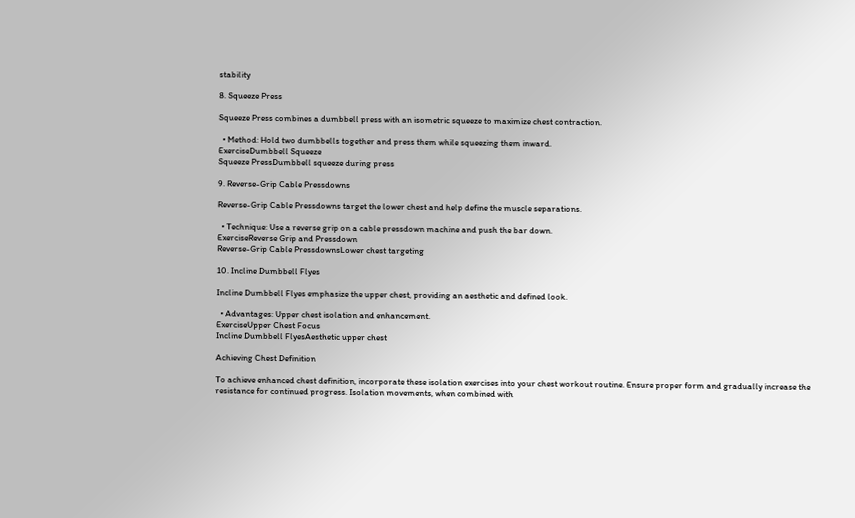stability

8. Squeeze Press

Squeeze Press combines a dumbbell press with an isometric squeeze to maximize chest contraction.

  • Method: Hold two dumbbells together and press them while squeezing them inward.
ExerciseDumbbell Squeeze
Squeeze PressDumbbell squeeze during press

9. Reverse-Grip Cable Pressdowns

Reverse-Grip Cable Pressdowns target the lower chest and help define the muscle separations.

  • Technique: Use a reverse grip on a cable pressdown machine and push the bar down.
ExerciseReverse Grip and Pressdown
Reverse-Grip Cable PressdownsLower chest targeting

10. Incline Dumbbell Flyes

Incline Dumbbell Flyes emphasize the upper chest, providing an aesthetic and defined look.

  • Advantages: Upper chest isolation and enhancement.
ExerciseUpper Chest Focus
Incline Dumbbell FlyesAesthetic upper chest

Achieving Chest Definition

To achieve enhanced chest definition, incorporate these isolation exercises into your chest workout routine. Ensure proper form and gradually increase the resistance for continued progress. Isolation movements, when combined with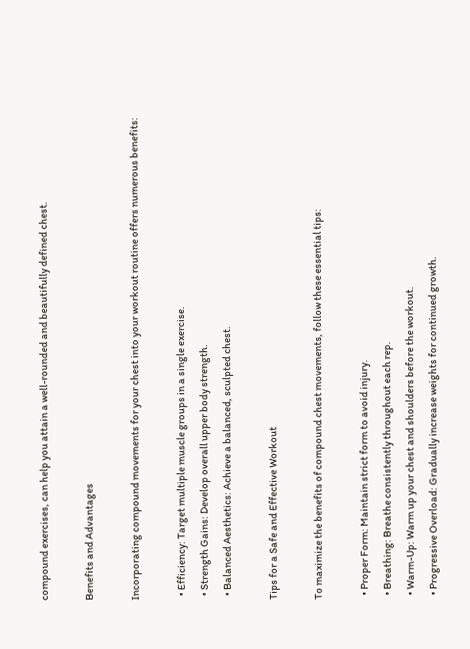compound exercises, can help you attain a well-rounded and beautifully defined chest.

Benefits and Advantages

Incorporating compound movements for your chest into your workout routine offers numerous benefits:

  • Efficiency: Target multiple muscle groups in a single exercise.
  • Strength Gains: Develop overall upper body strength.
  • Balanced Aesthetics: Achieve a balanced, sculpted chest.

Tips for a Safe and Effective Workout

To maximize the benefits of compound chest movements, follow these essential tips:

  • Proper Form: Maintain strict form to avoid injury.
  • Breathing: Breathe consistently throughout each rep.
  • Warm-Up: Warm up your chest and shoulders before the workout.
  • Progressive Overload: Gradually increase weights for continued growth.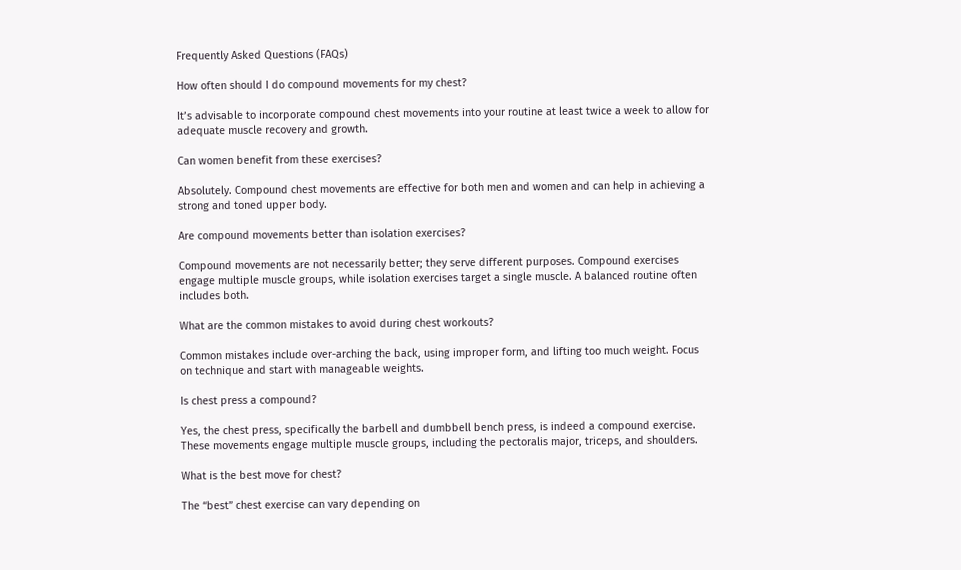Frequently Asked Questions (FAQs)

How often should I do compound movements for my chest?

It’s advisable to incorporate compound chest movements into your routine at least twice a week to allow for adequate muscle recovery and growth.

Can women benefit from these exercises?

Absolutely. Compound chest movements are effective for both men and women and can help in achieving a strong and toned upper body.

Are compound movements better than isolation exercises?

Compound movements are not necessarily better; they serve different purposes. Compound exercises engage multiple muscle groups, while isolation exercises target a single muscle. A balanced routine often includes both.

What are the common mistakes to avoid during chest workouts?

Common mistakes include over-arching the back, using improper form, and lifting too much weight. Focus on technique and start with manageable weights.

Is chest press a compound?

Yes, the chest press, specifically the barbell and dumbbell bench press, is indeed a compound exercise. These movements engage multiple muscle groups, including the pectoralis major, triceps, and shoulders.

What is the best move for chest?

The “best” chest exercise can vary depending on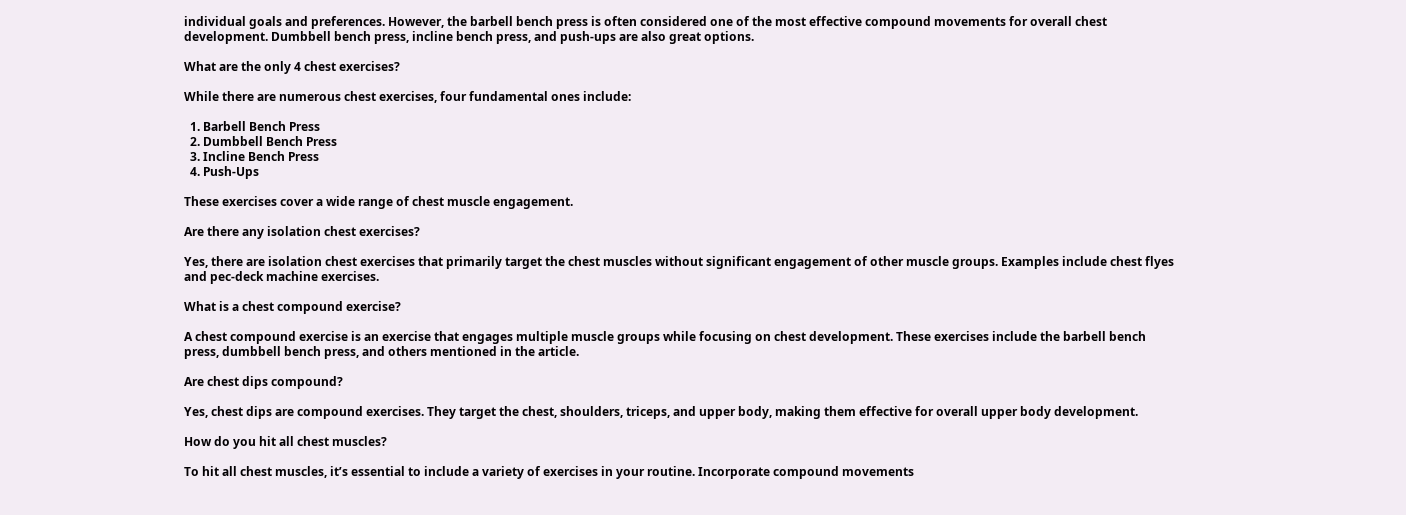individual goals and preferences. However, the barbell bench press is often considered one of the most effective compound movements for overall chest development. Dumbbell bench press, incline bench press, and push-ups are also great options.

What are the only 4 chest exercises?

While there are numerous chest exercises, four fundamental ones include:

  1. Barbell Bench Press
  2. Dumbbell Bench Press
  3. Incline Bench Press
  4. Push-Ups

These exercises cover a wide range of chest muscle engagement.

Are there any isolation chest exercises?

Yes, there are isolation chest exercises that primarily target the chest muscles without significant engagement of other muscle groups. Examples include chest flyes and pec-deck machine exercises.

What is a chest compound exercise?

A chest compound exercise is an exercise that engages multiple muscle groups while focusing on chest development. These exercises include the barbell bench press, dumbbell bench press, and others mentioned in the article.

Are chest dips compound?

Yes, chest dips are compound exercises. They target the chest, shoulders, triceps, and upper body, making them effective for overall upper body development.

How do you hit all chest muscles?

To hit all chest muscles, it’s essential to include a variety of exercises in your routine. Incorporate compound movements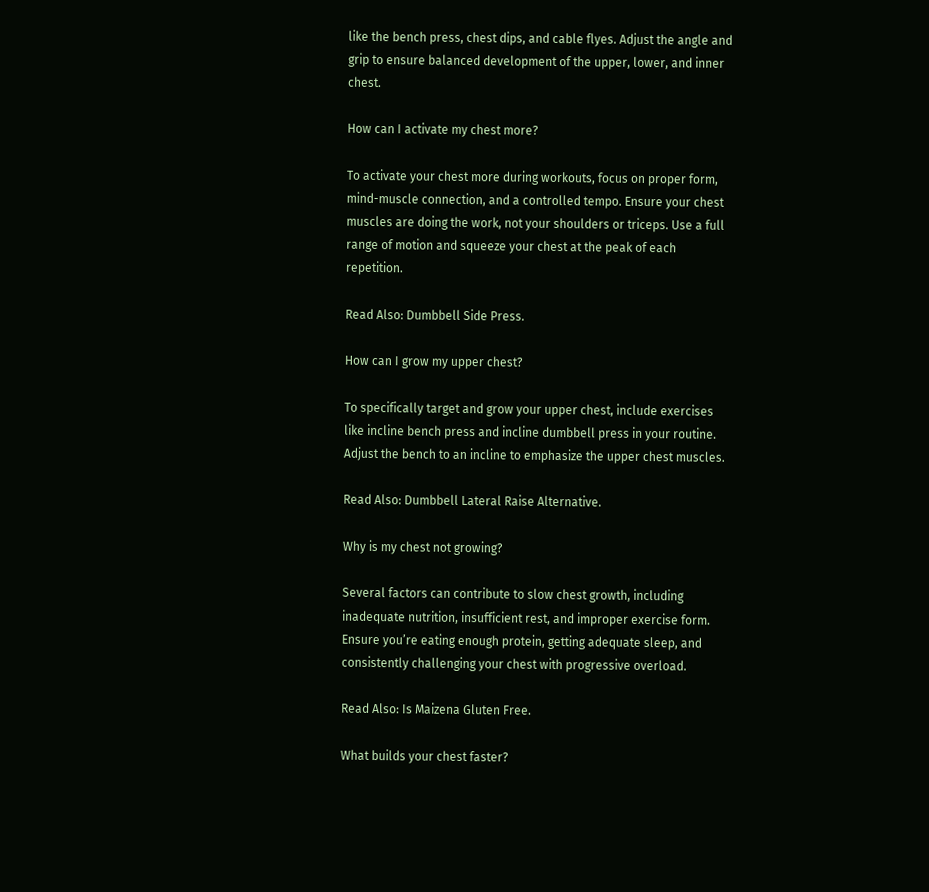like the bench press, chest dips, and cable flyes. Adjust the angle and grip to ensure balanced development of the upper, lower, and inner chest.

How can I activate my chest more?

To activate your chest more during workouts, focus on proper form, mind-muscle connection, and a controlled tempo. Ensure your chest muscles are doing the work, not your shoulders or triceps. Use a full range of motion and squeeze your chest at the peak of each repetition.

Read Also: Dumbbell Side Press.

How can I grow my upper chest?

To specifically target and grow your upper chest, include exercises like incline bench press and incline dumbbell press in your routine. Adjust the bench to an incline to emphasize the upper chest muscles.

Read Also: Dumbbell Lateral Raise Alternative.

Why is my chest not growing?

Several factors can contribute to slow chest growth, including inadequate nutrition, insufficient rest, and improper exercise form. Ensure you’re eating enough protein, getting adequate sleep, and consistently challenging your chest with progressive overload.

Read Also: Is Maizena Gluten Free.

What builds your chest faster?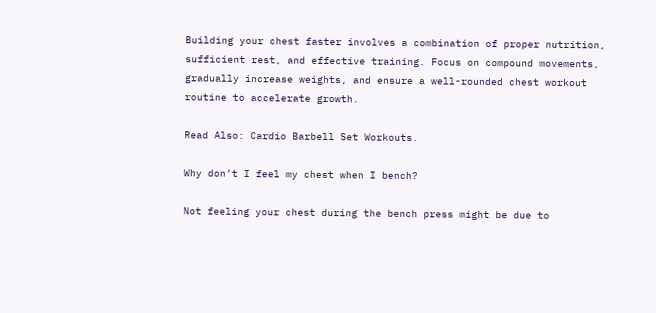Building your chest faster involves a combination of proper nutrition, sufficient rest, and effective training. Focus on compound movements, gradually increase weights, and ensure a well-rounded chest workout routine to accelerate growth.

Read Also: Cardio Barbell Set Workouts.

Why don’t I feel my chest when I bench?

Not feeling your chest during the bench press might be due to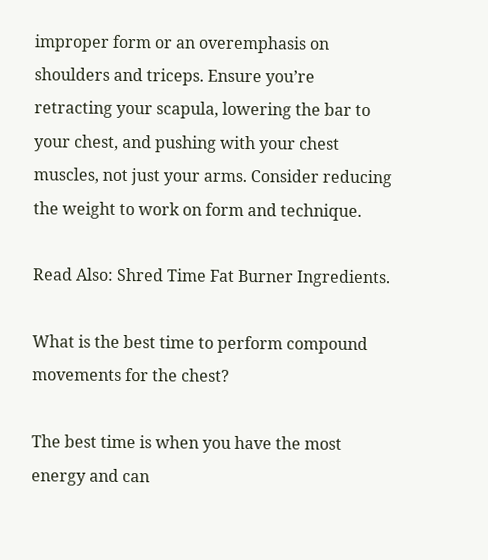improper form or an overemphasis on shoulders and triceps. Ensure you’re retracting your scapula, lowering the bar to your chest, and pushing with your chest muscles, not just your arms. Consider reducing the weight to work on form and technique.

Read Also: Shred Time Fat Burner Ingredients.

What is the best time to perform compound movements for the chest?

The best time is when you have the most energy and can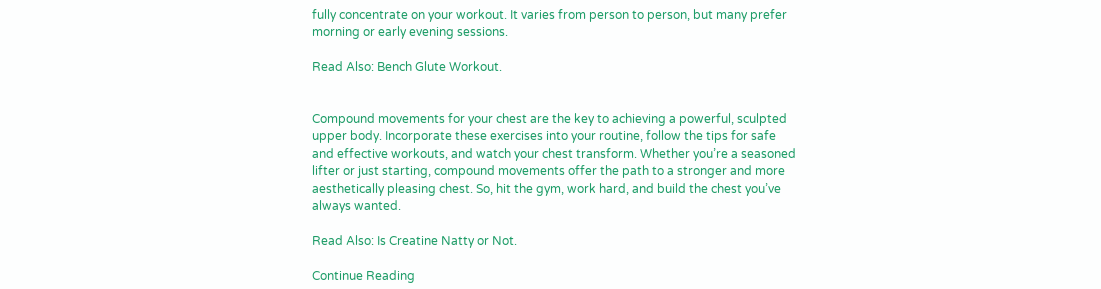fully concentrate on your workout. It varies from person to person, but many prefer morning or early evening sessions.

Read Also: Bench Glute Workout.


Compound movements for your chest are the key to achieving a powerful, sculpted upper body. Incorporate these exercises into your routine, follow the tips for safe and effective workouts, and watch your chest transform. Whether you’re a seasoned lifter or just starting, compound movements offer the path to a stronger and more aesthetically pleasing chest. So, hit the gym, work hard, and build the chest you’ve always wanted.

Read Also: Is Creatine Natty or Not.

Continue Reading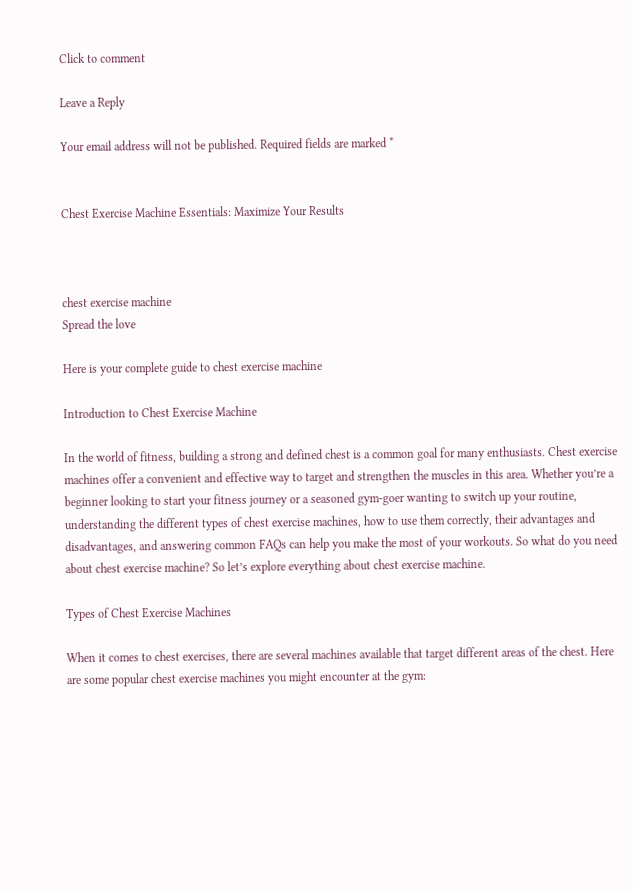Click to comment

Leave a Reply

Your email address will not be published. Required fields are marked *


Chest Exercise Machine Essentials: Maximize Your Results



chest exercise machine
Spread the love

Here is your complete guide to chest exercise machine

Introduction to Chest Exercise Machine

In the world of fitness, building a strong and defined chest is a common goal for many enthusiasts. Chest exercise machines offer a convenient and effective way to target and strengthen the muscles in this area. Whether you’re a beginner looking to start your fitness journey or a seasoned gym-goer wanting to switch up your routine, understanding the different types of chest exercise machines, how to use them correctly, their advantages and disadvantages, and answering common FAQs can help you make the most of your workouts. So what do you need about chest exercise machine? So let’s explore everything about chest exercise machine.

Types of Chest Exercise Machines

When it comes to chest exercises, there are several machines available that target different areas of the chest. Here are some popular chest exercise machines you might encounter at the gym: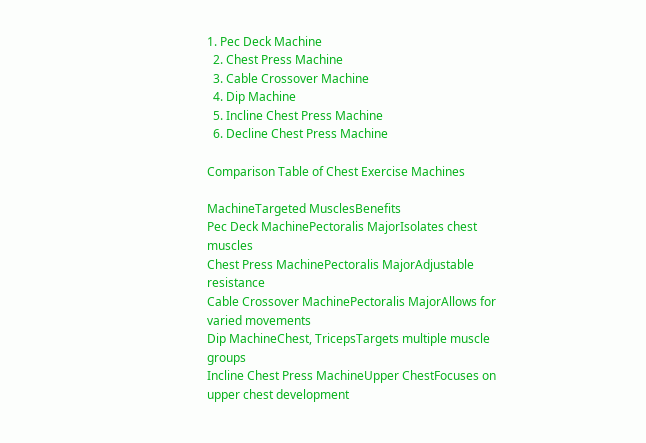1. Pec Deck Machine
  2. Chest Press Machine
  3. Cable Crossover Machine
  4. Dip Machine
  5. Incline Chest Press Machine
  6. Decline Chest Press Machine

Comparison Table of Chest Exercise Machines

MachineTargeted MusclesBenefits
Pec Deck MachinePectoralis MajorIsolates chest muscles
Chest Press MachinePectoralis MajorAdjustable resistance
Cable Crossover MachinePectoralis MajorAllows for varied movements
Dip MachineChest, TricepsTargets multiple muscle groups
Incline Chest Press MachineUpper ChestFocuses on upper chest development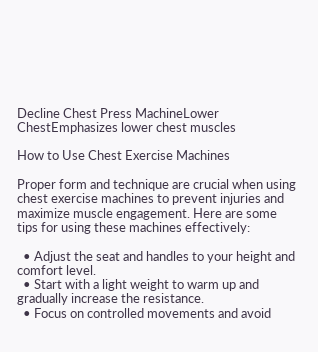Decline Chest Press MachineLower ChestEmphasizes lower chest muscles

How to Use Chest Exercise Machines

Proper form and technique are crucial when using chest exercise machines to prevent injuries and maximize muscle engagement. Here are some tips for using these machines effectively:

  • Adjust the seat and handles to your height and comfort level.
  • Start with a light weight to warm up and gradually increase the resistance.
  • Focus on controlled movements and avoid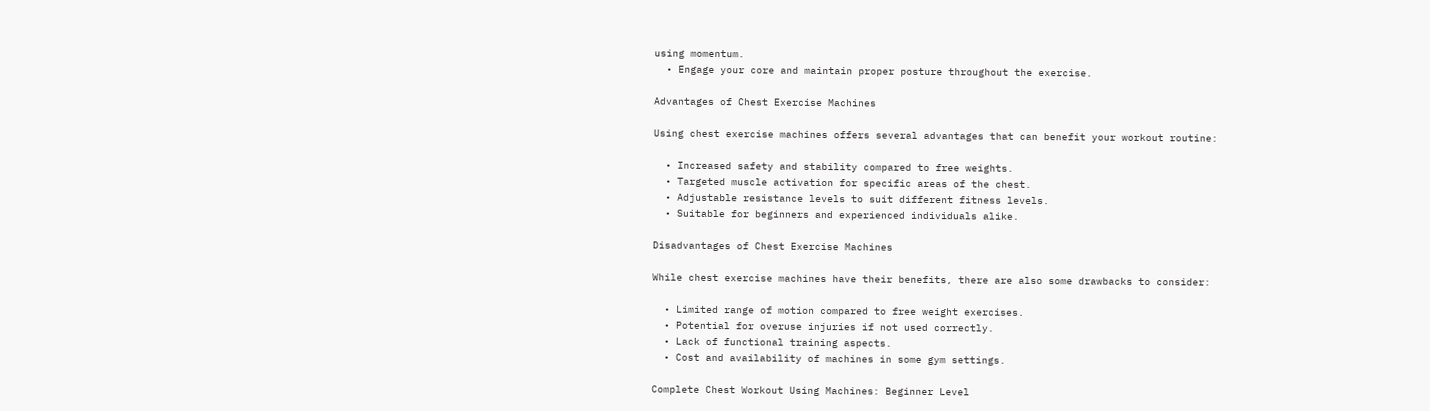using momentum.
  • Engage your core and maintain proper posture throughout the exercise.

Advantages of Chest Exercise Machines

Using chest exercise machines offers several advantages that can benefit your workout routine:

  • Increased safety and stability compared to free weights.
  • Targeted muscle activation for specific areas of the chest.
  • Adjustable resistance levels to suit different fitness levels.
  • Suitable for beginners and experienced individuals alike.

Disadvantages of Chest Exercise Machines

While chest exercise machines have their benefits, there are also some drawbacks to consider:

  • Limited range of motion compared to free weight exercises.
  • Potential for overuse injuries if not used correctly.
  • Lack of functional training aspects.
  • Cost and availability of machines in some gym settings.

Complete Chest Workout Using Machines: Beginner Level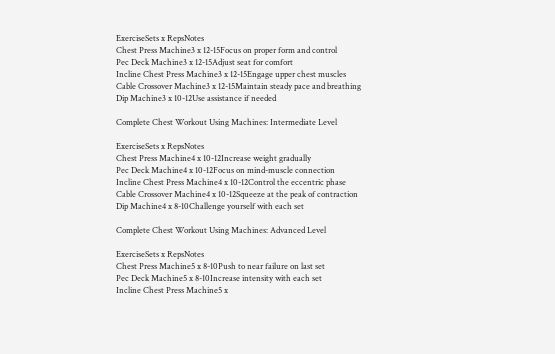ExerciseSets x RepsNotes
Chest Press Machine3 x 12-15Focus on proper form and control
Pec Deck Machine3 x 12-15Adjust seat for comfort
Incline Chest Press Machine3 x 12-15Engage upper chest muscles
Cable Crossover Machine3 x 12-15Maintain steady pace and breathing
Dip Machine3 x 10-12Use assistance if needed

Complete Chest Workout Using Machines: Intermediate Level

ExerciseSets x RepsNotes
Chest Press Machine4 x 10-12Increase weight gradually
Pec Deck Machine4 x 10-12Focus on mind-muscle connection
Incline Chest Press Machine4 x 10-12Control the eccentric phase
Cable Crossover Machine4 x 10-12Squeeze at the peak of contraction
Dip Machine4 x 8-10Challenge yourself with each set

Complete Chest Workout Using Machines: Advanced Level

ExerciseSets x RepsNotes
Chest Press Machine5 x 8-10Push to near failure on last set
Pec Deck Machine5 x 8-10Increase intensity with each set
Incline Chest Press Machine5 x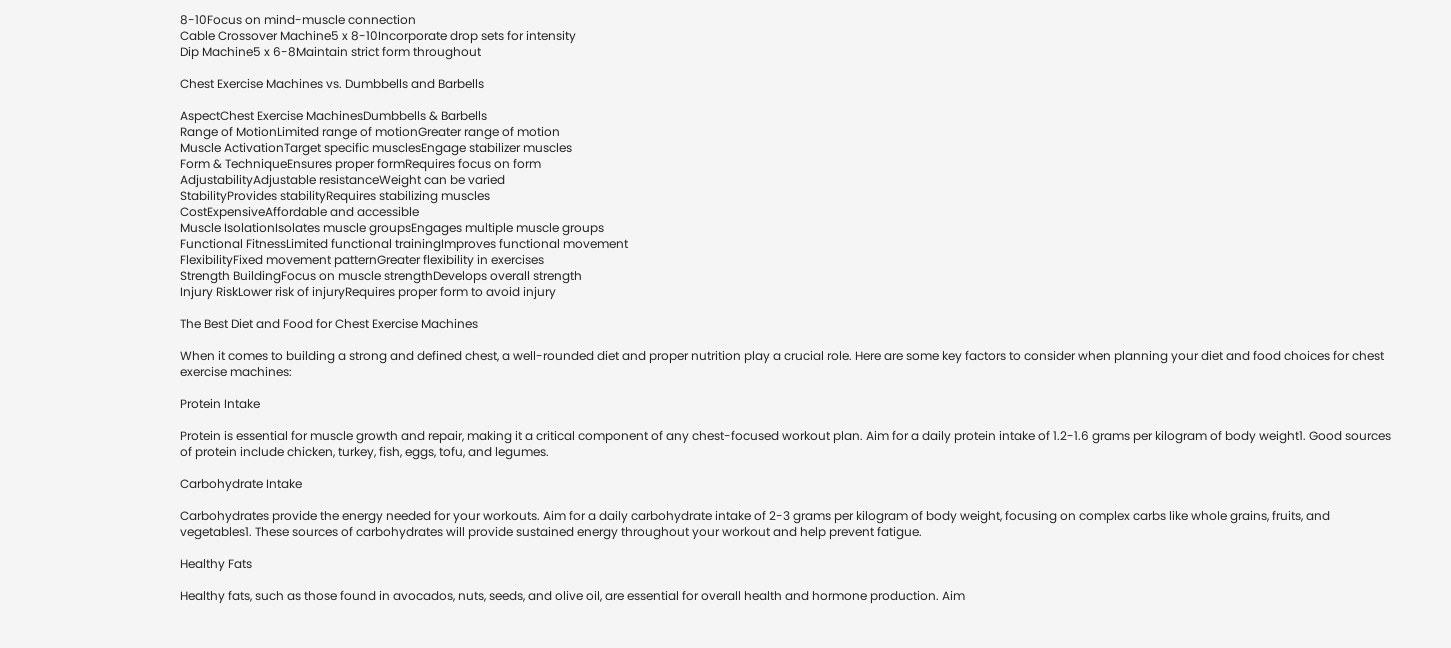8-10Focus on mind-muscle connection
Cable Crossover Machine5 x 8-10Incorporate drop sets for intensity
Dip Machine5 x 6-8Maintain strict form throughout

Chest Exercise Machines vs. Dumbbells and Barbells

AspectChest Exercise MachinesDumbbells & Barbells
Range of MotionLimited range of motionGreater range of motion
Muscle ActivationTarget specific musclesEngage stabilizer muscles
Form & TechniqueEnsures proper formRequires focus on form
AdjustabilityAdjustable resistanceWeight can be varied
StabilityProvides stabilityRequires stabilizing muscles
CostExpensiveAffordable and accessible
Muscle IsolationIsolates muscle groupsEngages multiple muscle groups
Functional FitnessLimited functional trainingImproves functional movement
FlexibilityFixed movement patternGreater flexibility in exercises
Strength BuildingFocus on muscle strengthDevelops overall strength
Injury RiskLower risk of injuryRequires proper form to avoid injury

The Best Diet and Food for Chest Exercise Machines

When it comes to building a strong and defined chest, a well-rounded diet and proper nutrition play a crucial role. Here are some key factors to consider when planning your diet and food choices for chest exercise machines:

Protein Intake

Protein is essential for muscle growth and repair, making it a critical component of any chest-focused workout plan. Aim for a daily protein intake of 1.2-1.6 grams per kilogram of body weight1. Good sources of protein include chicken, turkey, fish, eggs, tofu, and legumes.

Carbohydrate Intake

Carbohydrates provide the energy needed for your workouts. Aim for a daily carbohydrate intake of 2-3 grams per kilogram of body weight, focusing on complex carbs like whole grains, fruits, and vegetables1. These sources of carbohydrates will provide sustained energy throughout your workout and help prevent fatigue.

Healthy Fats

Healthy fats, such as those found in avocados, nuts, seeds, and olive oil, are essential for overall health and hormone production. Aim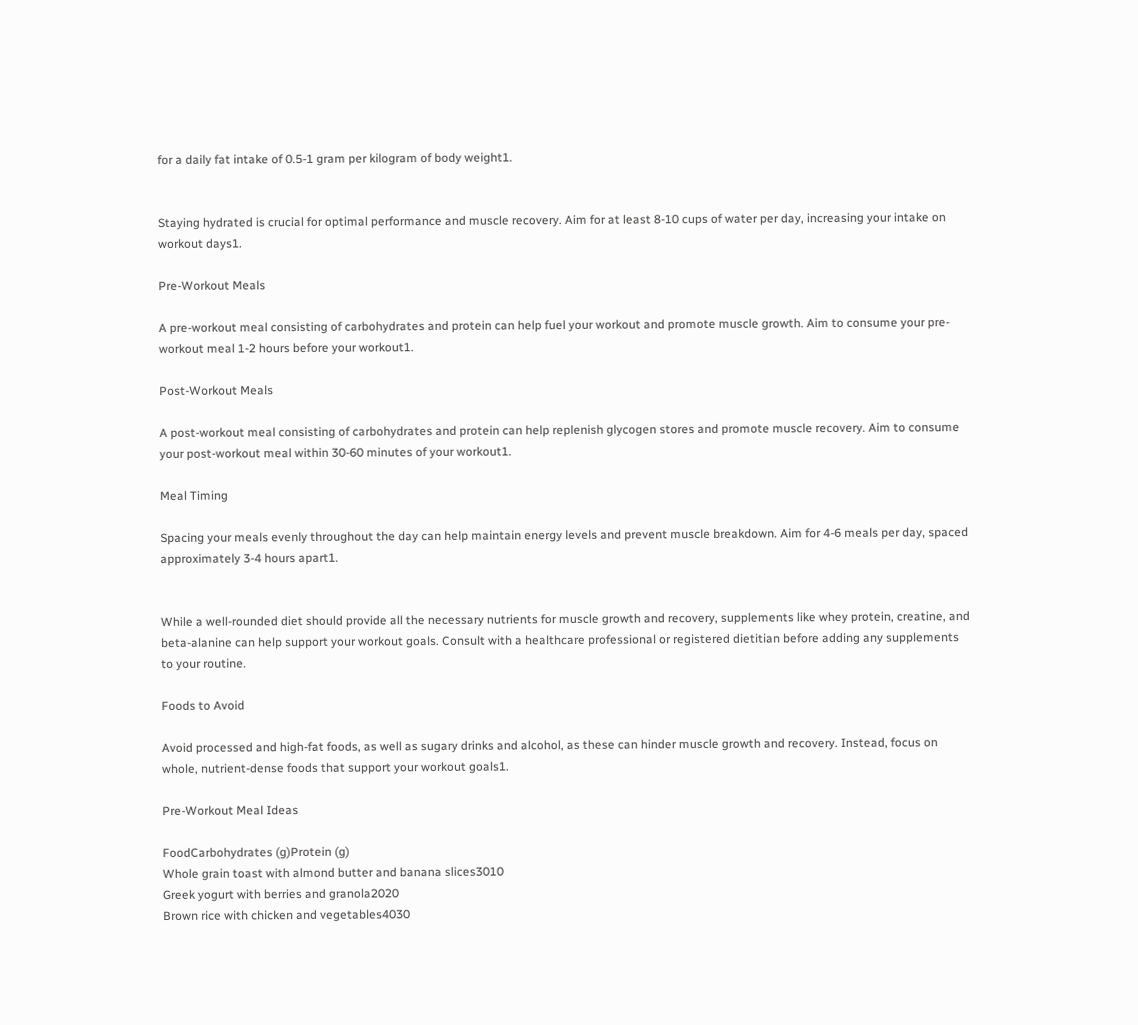for a daily fat intake of 0.5-1 gram per kilogram of body weight1.


Staying hydrated is crucial for optimal performance and muscle recovery. Aim for at least 8-10 cups of water per day, increasing your intake on workout days1.

Pre-Workout Meals

A pre-workout meal consisting of carbohydrates and protein can help fuel your workout and promote muscle growth. Aim to consume your pre-workout meal 1-2 hours before your workout1.

Post-Workout Meals

A post-workout meal consisting of carbohydrates and protein can help replenish glycogen stores and promote muscle recovery. Aim to consume your post-workout meal within 30-60 minutes of your workout1.

Meal Timing

Spacing your meals evenly throughout the day can help maintain energy levels and prevent muscle breakdown. Aim for 4-6 meals per day, spaced approximately 3-4 hours apart1.


While a well-rounded diet should provide all the necessary nutrients for muscle growth and recovery, supplements like whey protein, creatine, and beta-alanine can help support your workout goals. Consult with a healthcare professional or registered dietitian before adding any supplements to your routine.

Foods to Avoid

Avoid processed and high-fat foods, as well as sugary drinks and alcohol, as these can hinder muscle growth and recovery. Instead, focus on whole, nutrient-dense foods that support your workout goals1.

Pre-Workout Meal Ideas

FoodCarbohydrates (g)Protein (g)
Whole grain toast with almond butter and banana slices3010
Greek yogurt with berries and granola2020
Brown rice with chicken and vegetables4030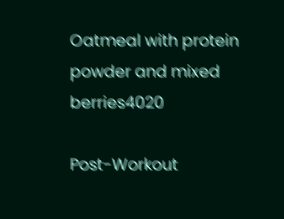Oatmeal with protein powder and mixed berries4020

Post-Workout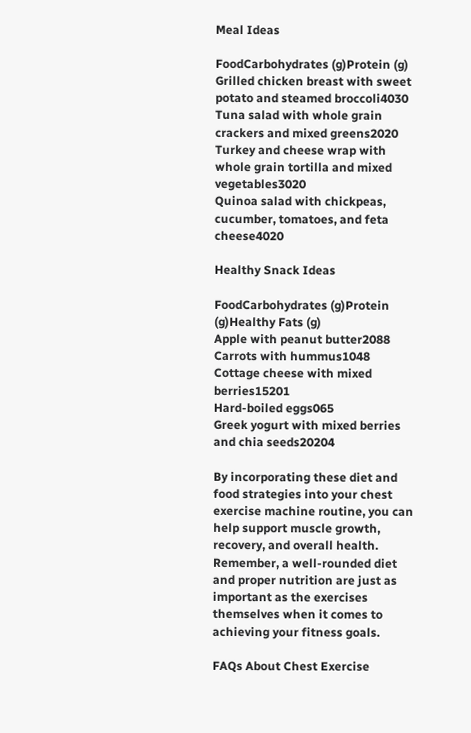Meal Ideas

FoodCarbohydrates (g)Protein (g)
Grilled chicken breast with sweet potato and steamed broccoli4030
Tuna salad with whole grain crackers and mixed greens2020
Turkey and cheese wrap with whole grain tortilla and mixed vegetables3020
Quinoa salad with chickpeas, cucumber, tomatoes, and feta cheese4020

Healthy Snack Ideas

FoodCarbohydrates (g)Protein (g)Healthy Fats (g)
Apple with peanut butter2088
Carrots with hummus1048
Cottage cheese with mixed berries15201
Hard-boiled eggs065
Greek yogurt with mixed berries and chia seeds20204

By incorporating these diet and food strategies into your chest exercise machine routine, you can help support muscle growth, recovery, and overall health. Remember, a well-rounded diet and proper nutrition are just as important as the exercises themselves when it comes to achieving your fitness goals.

FAQs About Chest Exercise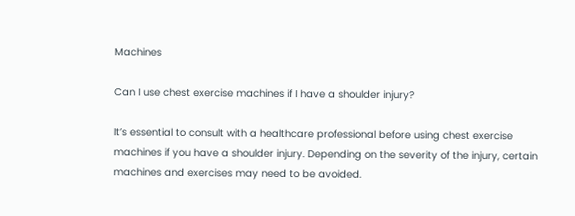Machines

Can I use chest exercise machines if I have a shoulder injury?

It’s essential to consult with a healthcare professional before using chest exercise machines if you have a shoulder injury. Depending on the severity of the injury, certain machines and exercises may need to be avoided.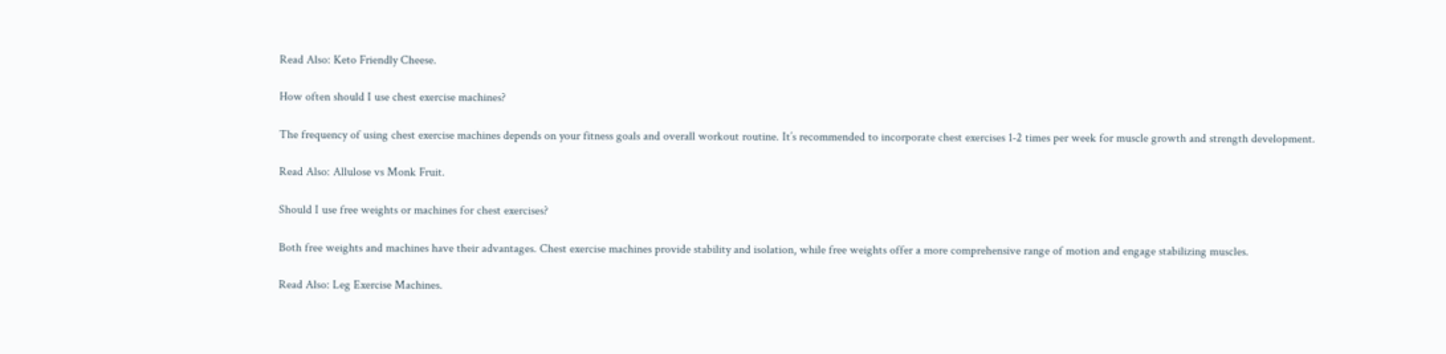Read Also: Keto Friendly Cheese.

How often should I use chest exercise machines?

The frequency of using chest exercise machines depends on your fitness goals and overall workout routine. It’s recommended to incorporate chest exercises 1-2 times per week for muscle growth and strength development.

Read Also: Allulose vs Monk Fruit.

Should I use free weights or machines for chest exercises?

Both free weights and machines have their advantages. Chest exercise machines provide stability and isolation, while free weights offer a more comprehensive range of motion and engage stabilizing muscles.

Read Also: Leg Exercise Machines.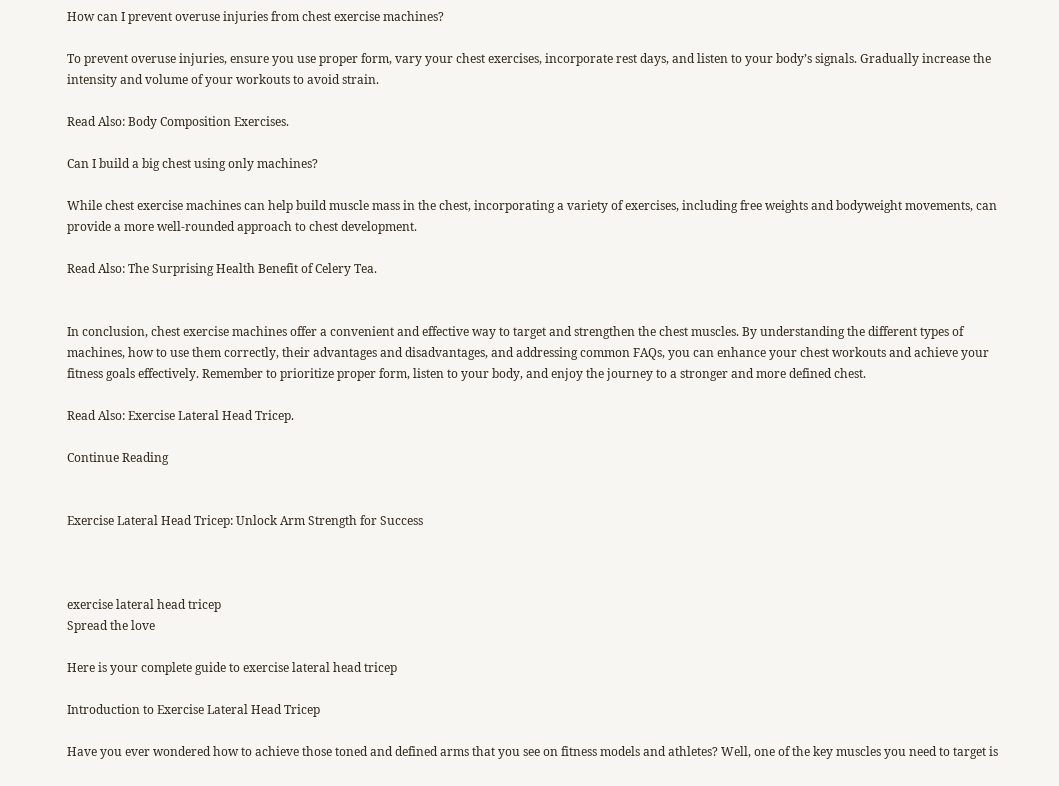How can I prevent overuse injuries from chest exercise machines?

To prevent overuse injuries, ensure you use proper form, vary your chest exercises, incorporate rest days, and listen to your body’s signals. Gradually increase the intensity and volume of your workouts to avoid strain.

Read Also: Body Composition Exercises.

Can I build a big chest using only machines?

While chest exercise machines can help build muscle mass in the chest, incorporating a variety of exercises, including free weights and bodyweight movements, can provide a more well-rounded approach to chest development.

Read Also: The Surprising Health Benefit of Celery Tea.


In conclusion, chest exercise machines offer a convenient and effective way to target and strengthen the chest muscles. By understanding the different types of machines, how to use them correctly, their advantages and disadvantages, and addressing common FAQs, you can enhance your chest workouts and achieve your fitness goals effectively. Remember to prioritize proper form, listen to your body, and enjoy the journey to a stronger and more defined chest.

Read Also: Exercise Lateral Head Tricep.

Continue Reading


Exercise Lateral Head Tricep: Unlock Arm Strength for Success



exercise lateral head tricep
Spread the love

Here is your complete guide to exercise lateral head tricep

Introduction to Exercise Lateral Head Tricep

Have you ever wondered how to achieve those toned and defined arms that you see on fitness models and athletes? Well, one of the key muscles you need to target is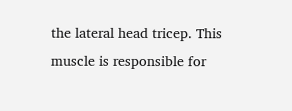the lateral head tricep. This muscle is responsible for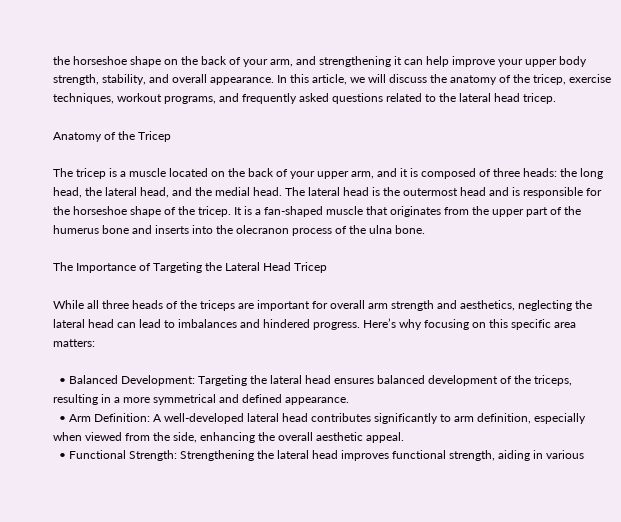the horseshoe shape on the back of your arm, and strengthening it can help improve your upper body strength, stability, and overall appearance. In this article, we will discuss the anatomy of the tricep, exercise techniques, workout programs, and frequently asked questions related to the lateral head tricep.

Anatomy of the Tricep

The tricep is a muscle located on the back of your upper arm, and it is composed of three heads: the long head, the lateral head, and the medial head. The lateral head is the outermost head and is responsible for the horseshoe shape of the tricep. It is a fan-shaped muscle that originates from the upper part of the humerus bone and inserts into the olecranon process of the ulna bone.

The Importance of Targeting the Lateral Head Tricep

While all three heads of the triceps are important for overall arm strength and aesthetics, neglecting the lateral head can lead to imbalances and hindered progress. Here’s why focusing on this specific area matters:

  • Balanced Development: Targeting the lateral head ensures balanced development of the triceps, resulting in a more symmetrical and defined appearance.
  • Arm Definition: A well-developed lateral head contributes significantly to arm definition, especially when viewed from the side, enhancing the overall aesthetic appeal.
  • Functional Strength: Strengthening the lateral head improves functional strength, aiding in various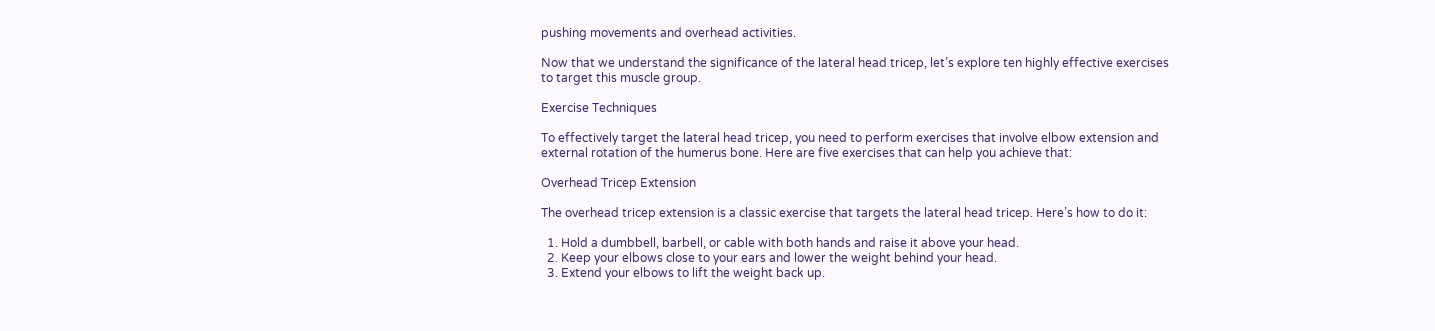pushing movements and overhead activities.

Now that we understand the significance of the lateral head tricep, let’s explore ten highly effective exercises to target this muscle group.

Exercise Techniques

To effectively target the lateral head tricep, you need to perform exercises that involve elbow extension and external rotation of the humerus bone. Here are five exercises that can help you achieve that:

Overhead Tricep Extension

The overhead tricep extension is a classic exercise that targets the lateral head tricep. Here’s how to do it:

  1. Hold a dumbbell, barbell, or cable with both hands and raise it above your head.
  2. Keep your elbows close to your ears and lower the weight behind your head.
  3. Extend your elbows to lift the weight back up.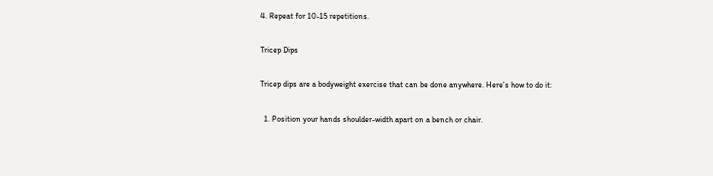4. Repeat for 10-15 repetitions.

Tricep Dips

Tricep dips are a bodyweight exercise that can be done anywhere. Here’s how to do it:

  1. Position your hands shoulder-width apart on a bench or chair.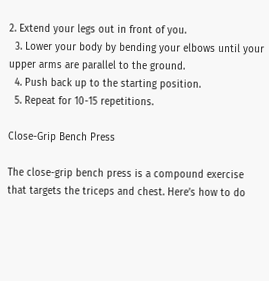2. Extend your legs out in front of you.
  3. Lower your body by bending your elbows until your upper arms are parallel to the ground.
  4. Push back up to the starting position.
  5. Repeat for 10-15 repetitions.

Close-Grip Bench Press

The close-grip bench press is a compound exercise that targets the triceps and chest. Here’s how to do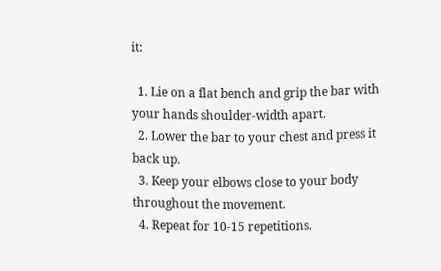it:

  1. Lie on a flat bench and grip the bar with your hands shoulder-width apart.
  2. Lower the bar to your chest and press it back up.
  3. Keep your elbows close to your body throughout the movement.
  4. Repeat for 10-15 repetitions.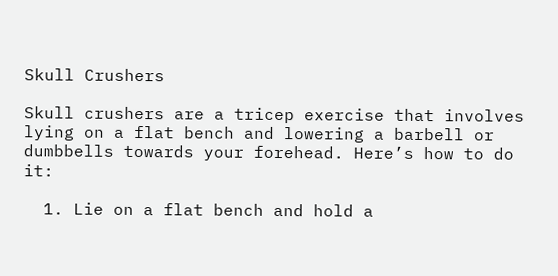Skull Crushers

Skull crushers are a tricep exercise that involves lying on a flat bench and lowering a barbell or dumbbells towards your forehead. Here’s how to do it:

  1. Lie on a flat bench and hold a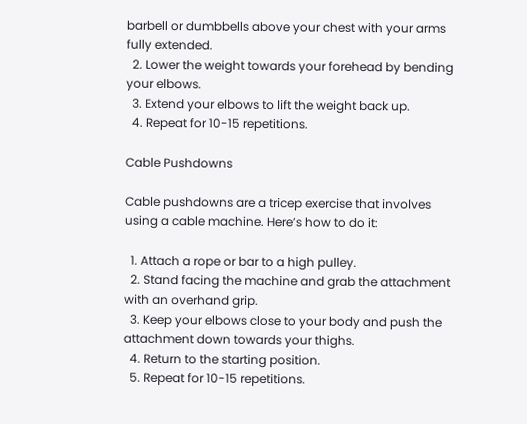barbell or dumbbells above your chest with your arms fully extended.
  2. Lower the weight towards your forehead by bending your elbows.
  3. Extend your elbows to lift the weight back up.
  4. Repeat for 10-15 repetitions.

Cable Pushdowns

Cable pushdowns are a tricep exercise that involves using a cable machine. Here’s how to do it:

  1. Attach a rope or bar to a high pulley.
  2. Stand facing the machine and grab the attachment with an overhand grip.
  3. Keep your elbows close to your body and push the attachment down towards your thighs.
  4. Return to the starting position.
  5. Repeat for 10-15 repetitions.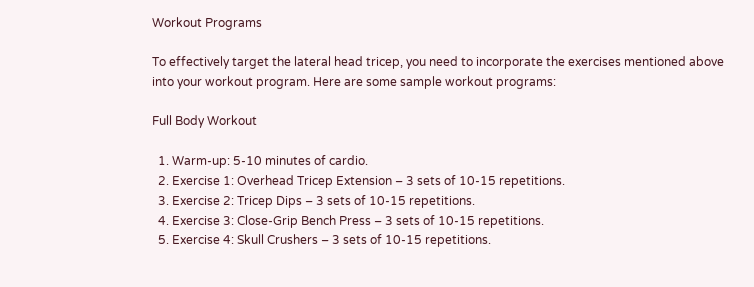Workout Programs

To effectively target the lateral head tricep, you need to incorporate the exercises mentioned above into your workout program. Here are some sample workout programs:

Full Body Workout

  1. Warm-up: 5-10 minutes of cardio.
  2. Exercise 1: Overhead Tricep Extension – 3 sets of 10-15 repetitions.
  3. Exercise 2: Tricep Dips – 3 sets of 10-15 repetitions.
  4. Exercise 3: Close-Grip Bench Press – 3 sets of 10-15 repetitions.
  5. Exercise 4: Skull Crushers – 3 sets of 10-15 repetitions.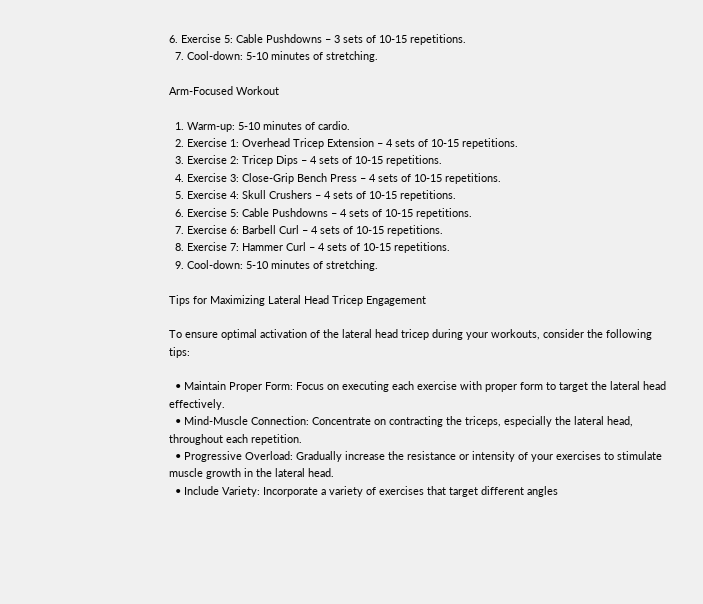6. Exercise 5: Cable Pushdowns – 3 sets of 10-15 repetitions.
  7. Cool-down: 5-10 minutes of stretching.

Arm-Focused Workout

  1. Warm-up: 5-10 minutes of cardio.
  2. Exercise 1: Overhead Tricep Extension – 4 sets of 10-15 repetitions.
  3. Exercise 2: Tricep Dips – 4 sets of 10-15 repetitions.
  4. Exercise 3: Close-Grip Bench Press – 4 sets of 10-15 repetitions.
  5. Exercise 4: Skull Crushers – 4 sets of 10-15 repetitions.
  6. Exercise 5: Cable Pushdowns – 4 sets of 10-15 repetitions.
  7. Exercise 6: Barbell Curl – 4 sets of 10-15 repetitions.
  8. Exercise 7: Hammer Curl – 4 sets of 10-15 repetitions.
  9. Cool-down: 5-10 minutes of stretching.

Tips for Maximizing Lateral Head Tricep Engagement

To ensure optimal activation of the lateral head tricep during your workouts, consider the following tips:

  • Maintain Proper Form: Focus on executing each exercise with proper form to target the lateral head effectively.
  • Mind-Muscle Connection: Concentrate on contracting the triceps, especially the lateral head, throughout each repetition.
  • Progressive Overload: Gradually increase the resistance or intensity of your exercises to stimulate muscle growth in the lateral head.
  • Include Variety: Incorporate a variety of exercises that target different angles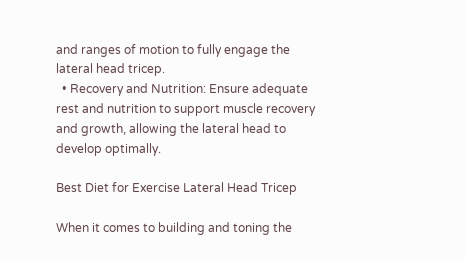and ranges of motion to fully engage the lateral head tricep.
  • Recovery and Nutrition: Ensure adequate rest and nutrition to support muscle recovery and growth, allowing the lateral head to develop optimally.

Best Diet for Exercise Lateral Head Tricep

When it comes to building and toning the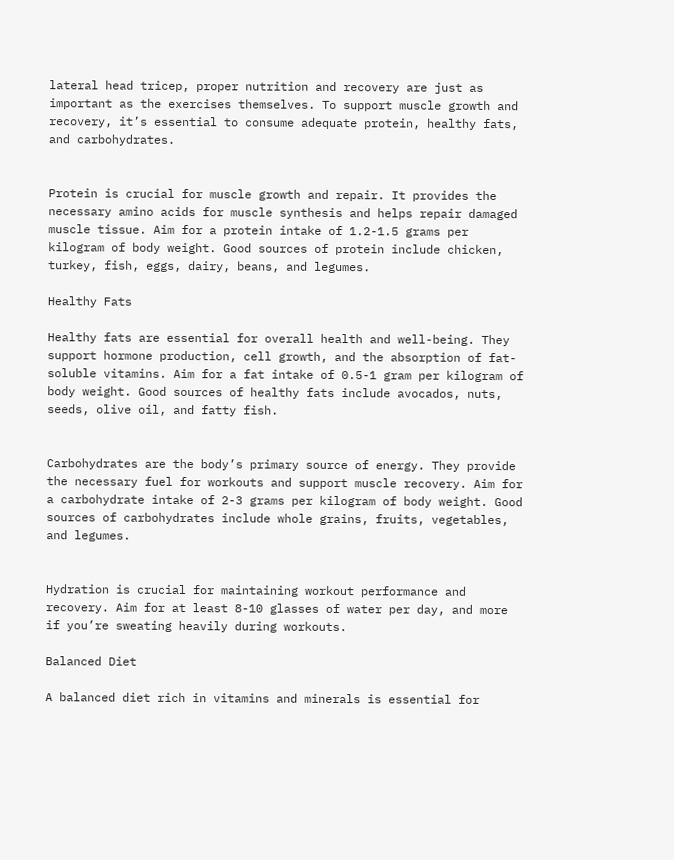lateral head tricep, proper nutrition and recovery are just as important as the exercises themselves. To support muscle growth and recovery, it’s essential to consume adequate protein, healthy fats, and carbohydrates.


Protein is crucial for muscle growth and repair. It provides the necessary amino acids for muscle synthesis and helps repair damaged muscle tissue. Aim for a protein intake of 1.2-1.5 grams per kilogram of body weight. Good sources of protein include chicken, turkey, fish, eggs, dairy, beans, and legumes.

Healthy Fats

Healthy fats are essential for overall health and well-being. They support hormone production, cell growth, and the absorption of fat-soluble vitamins. Aim for a fat intake of 0.5-1 gram per kilogram of body weight. Good sources of healthy fats include avocados, nuts, seeds, olive oil, and fatty fish.


Carbohydrates are the body’s primary source of energy. They provide the necessary fuel for workouts and support muscle recovery. Aim for a carbohydrate intake of 2-3 grams per kilogram of body weight. Good sources of carbohydrates include whole grains, fruits, vegetables, and legumes.


Hydration is crucial for maintaining workout performance and recovery. Aim for at least 8-10 glasses of water per day, and more if you’re sweating heavily during workouts.

Balanced Diet

A balanced diet rich in vitamins and minerals is essential for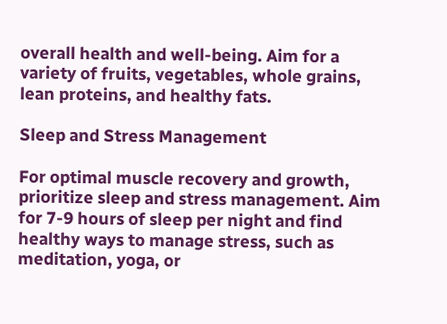overall health and well-being. Aim for a variety of fruits, vegetables, whole grains, lean proteins, and healthy fats.

Sleep and Stress Management

For optimal muscle recovery and growth, prioritize sleep and stress management. Aim for 7-9 hours of sleep per night and find healthy ways to manage stress, such as meditation, yoga, or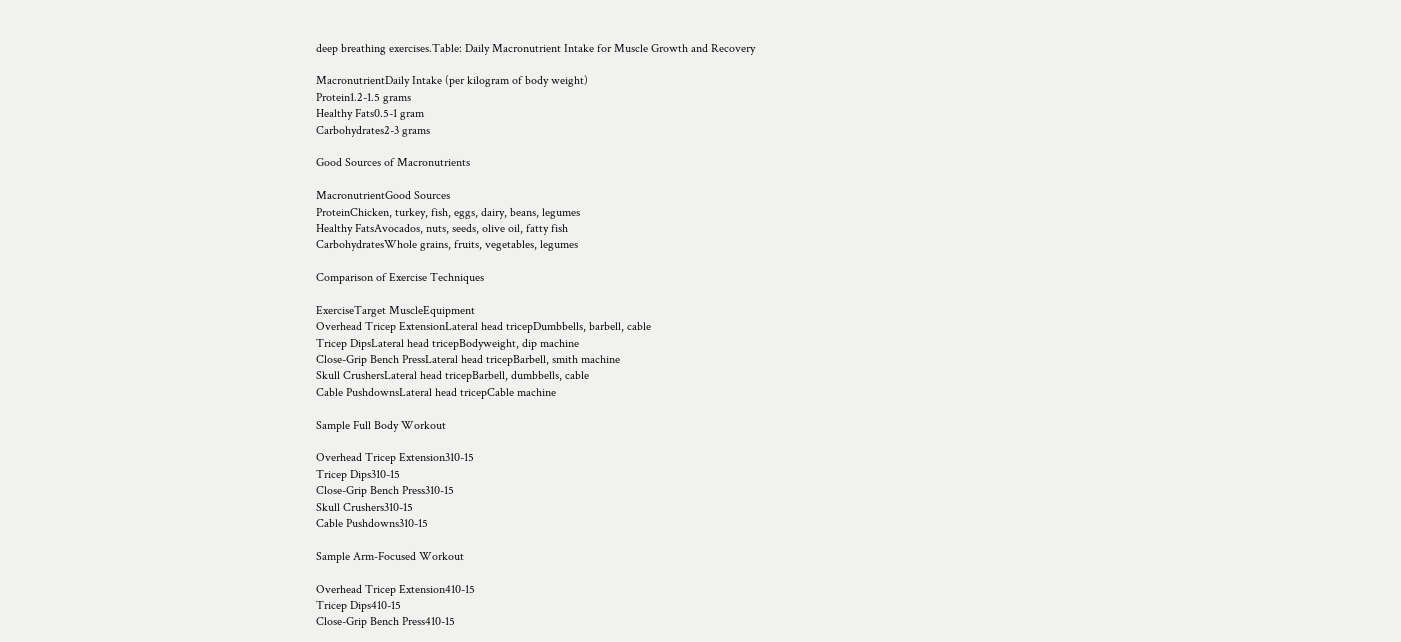deep breathing exercises.Table: Daily Macronutrient Intake for Muscle Growth and Recovery

MacronutrientDaily Intake (per kilogram of body weight)
Protein1.2-1.5 grams
Healthy Fats0.5-1 gram
Carbohydrates2-3 grams

Good Sources of Macronutrients

MacronutrientGood Sources
ProteinChicken, turkey, fish, eggs, dairy, beans, legumes
Healthy FatsAvocados, nuts, seeds, olive oil, fatty fish
CarbohydratesWhole grains, fruits, vegetables, legumes

Comparison of Exercise Techniques

ExerciseTarget MuscleEquipment
Overhead Tricep ExtensionLateral head tricepDumbbells, barbell, cable
Tricep DipsLateral head tricepBodyweight, dip machine
Close-Grip Bench PressLateral head tricepBarbell, smith machine
Skull CrushersLateral head tricepBarbell, dumbbells, cable
Cable PushdownsLateral head tricepCable machine

Sample Full Body Workout

Overhead Tricep Extension310-15
Tricep Dips310-15
Close-Grip Bench Press310-15
Skull Crushers310-15
Cable Pushdowns310-15

Sample Arm-Focused Workout

Overhead Tricep Extension410-15
Tricep Dips410-15
Close-Grip Bench Press410-15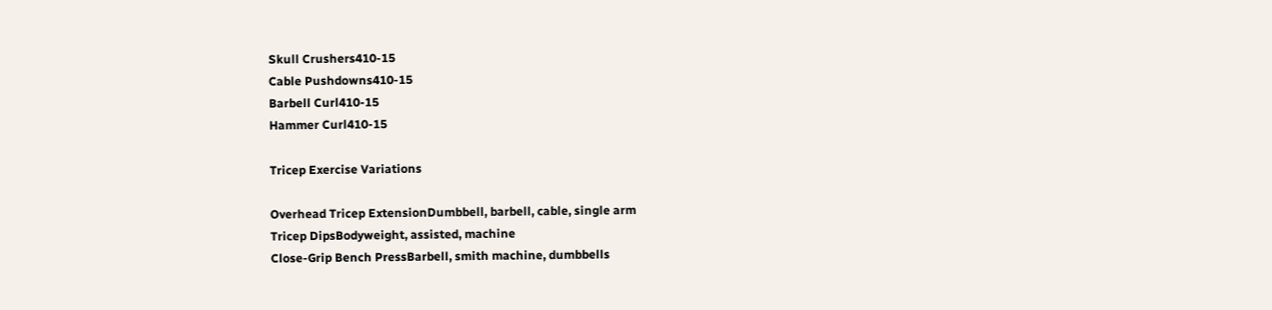Skull Crushers410-15
Cable Pushdowns410-15
Barbell Curl410-15
Hammer Curl410-15

Tricep Exercise Variations

Overhead Tricep ExtensionDumbbell, barbell, cable, single arm
Tricep DipsBodyweight, assisted, machine
Close-Grip Bench PressBarbell, smith machine, dumbbells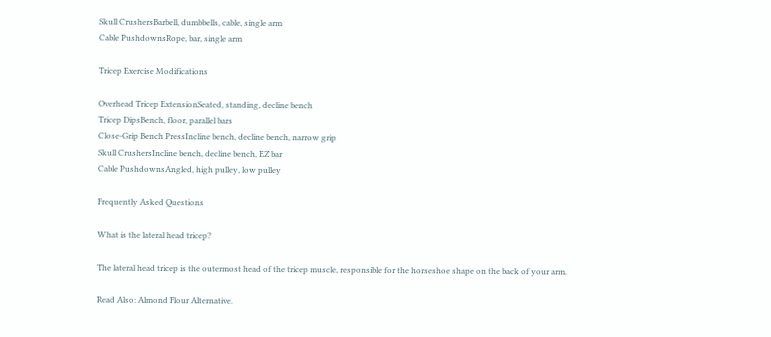Skull CrushersBarbell, dumbbells, cable, single arm
Cable PushdownsRope, bar, single arm

Tricep Exercise Modifications

Overhead Tricep ExtensionSeated, standing, decline bench
Tricep DipsBench, floor, parallel bars
Close-Grip Bench PressIncline bench, decline bench, narrow grip
Skull CrushersIncline bench, decline bench, EZ bar
Cable PushdownsAngled, high pulley, low pulley

Frequently Asked Questions

What is the lateral head tricep?

The lateral head tricep is the outermost head of the tricep muscle, responsible for the horseshoe shape on the back of your arm.

Read Also: Almond Flour Alternative.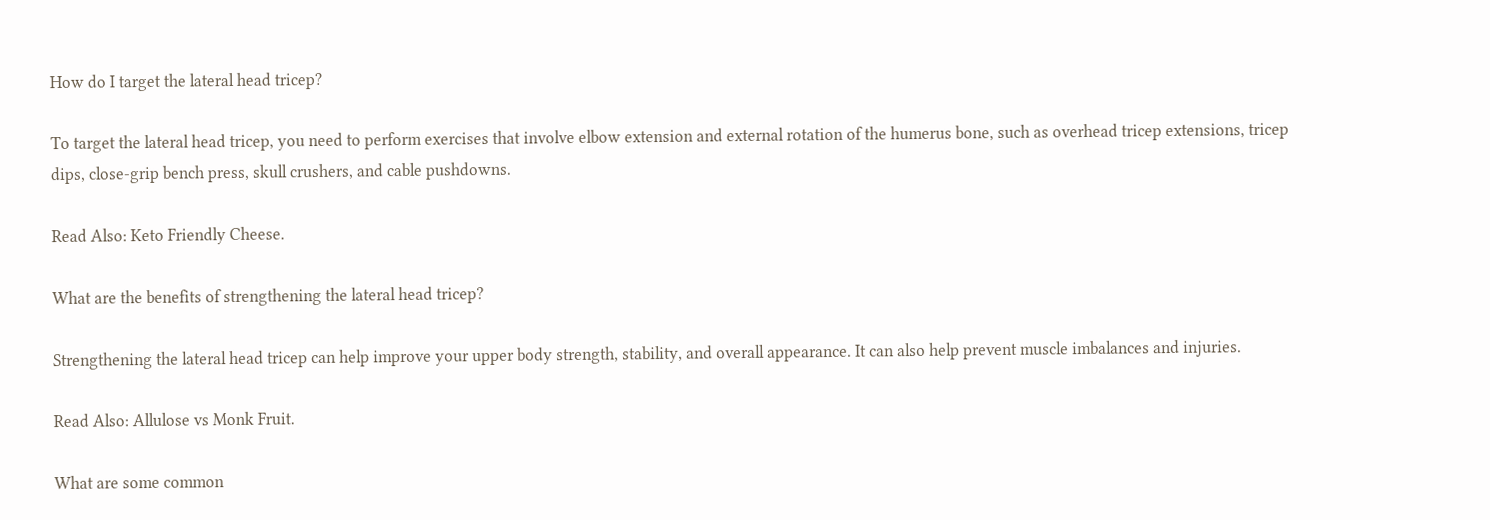How do I target the lateral head tricep?

To target the lateral head tricep, you need to perform exercises that involve elbow extension and external rotation of the humerus bone, such as overhead tricep extensions, tricep dips, close-grip bench press, skull crushers, and cable pushdowns.

Read Also: Keto Friendly Cheese.

What are the benefits of strengthening the lateral head tricep?

Strengthening the lateral head tricep can help improve your upper body strength, stability, and overall appearance. It can also help prevent muscle imbalances and injuries.

Read Also: Allulose vs Monk Fruit.

What are some common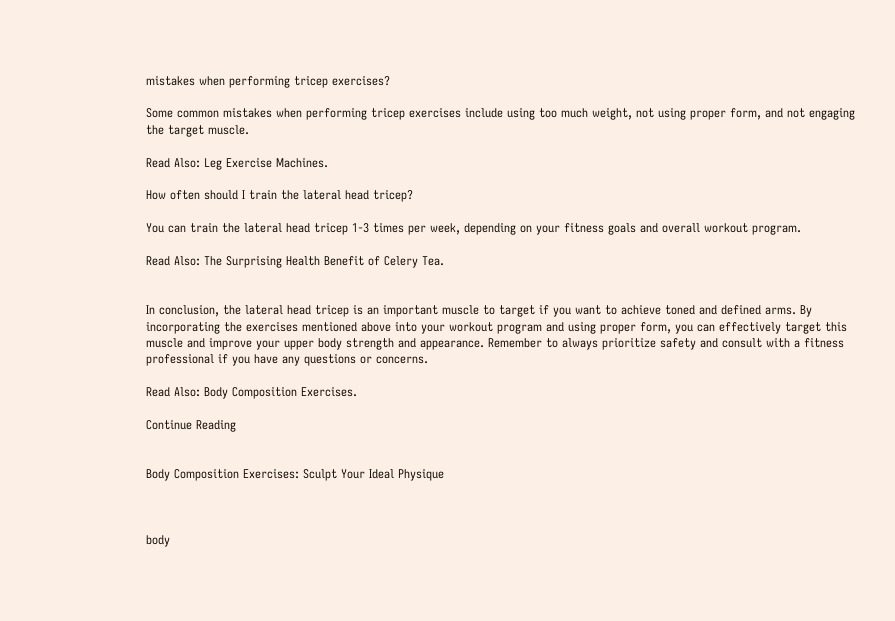mistakes when performing tricep exercises?

Some common mistakes when performing tricep exercises include using too much weight, not using proper form, and not engaging the target muscle.

Read Also: Leg Exercise Machines.

How often should I train the lateral head tricep?

You can train the lateral head tricep 1-3 times per week, depending on your fitness goals and overall workout program.

Read Also: The Surprising Health Benefit of Celery Tea.


In conclusion, the lateral head tricep is an important muscle to target if you want to achieve toned and defined arms. By incorporating the exercises mentioned above into your workout program and using proper form, you can effectively target this muscle and improve your upper body strength and appearance. Remember to always prioritize safety and consult with a fitness professional if you have any questions or concerns.

Read Also: Body Composition Exercises.

Continue Reading


Body Composition Exercises: Sculpt Your Ideal Physique



body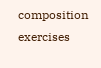composition exercises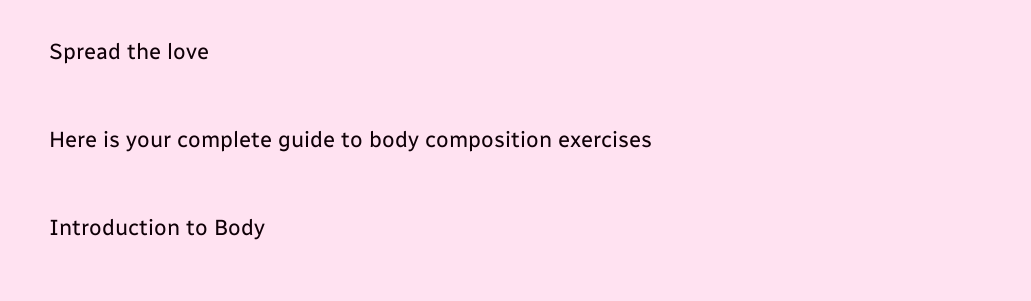Spread the love

Here is your complete guide to body composition exercises

Introduction to Body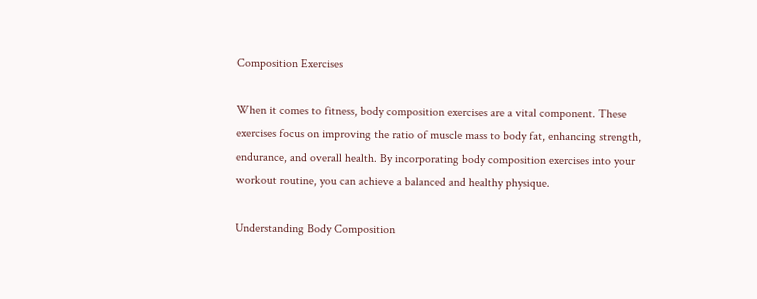Composition Exercises

When it comes to fitness, body composition exercises are a vital component. These exercises focus on improving the ratio of muscle mass to body fat, enhancing strength, endurance, and overall health. By incorporating body composition exercises into your workout routine, you can achieve a balanced and healthy physique.

Understanding Body Composition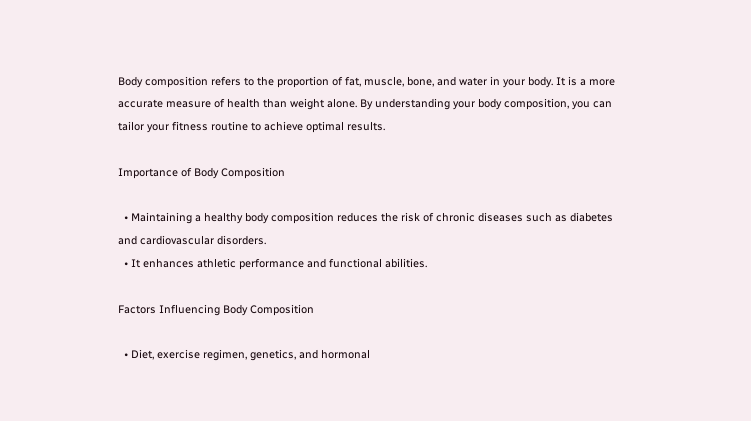Body composition refers to the proportion of fat, muscle, bone, and water in your body. It is a more accurate measure of health than weight alone. By understanding your body composition, you can tailor your fitness routine to achieve optimal results.

Importance of Body Composition

  • Maintaining a healthy body composition reduces the risk of chronic diseases such as diabetes and cardiovascular disorders.
  • It enhances athletic performance and functional abilities.

Factors Influencing Body Composition

  • Diet, exercise regimen, genetics, and hormonal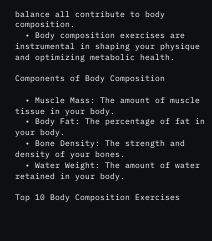balance all contribute to body composition.
  • Body composition exercises are instrumental in shaping your physique and optimizing metabolic health.

Components of Body Composition

  • Muscle Mass: The amount of muscle tissue in your body.
  • Body Fat: The percentage of fat in your body.
  • Bone Density: The strength and density of your bones.
  • Water Weight: The amount of water retained in your body.

Top 10 Body Composition Exercises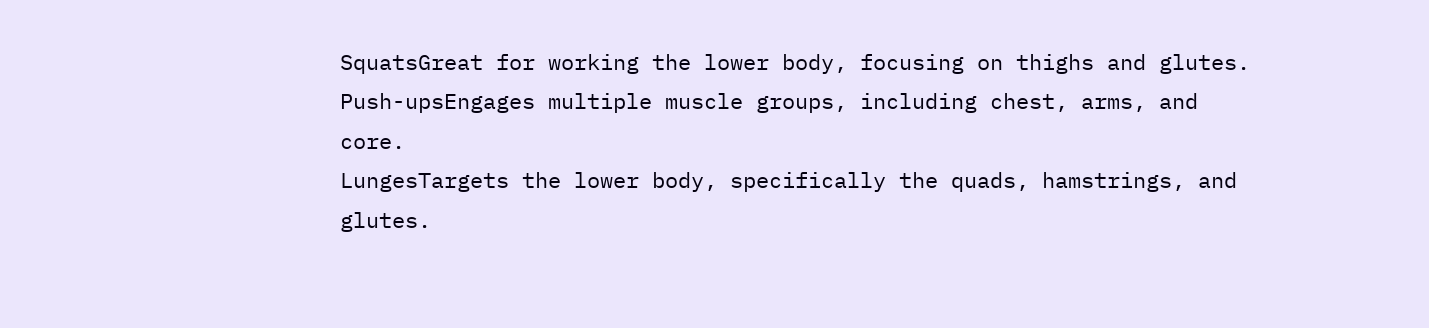SquatsGreat for working the lower body, focusing on thighs and glutes.
Push-upsEngages multiple muscle groups, including chest, arms, and core.
LungesTargets the lower body, specifically the quads, hamstrings, and glutes.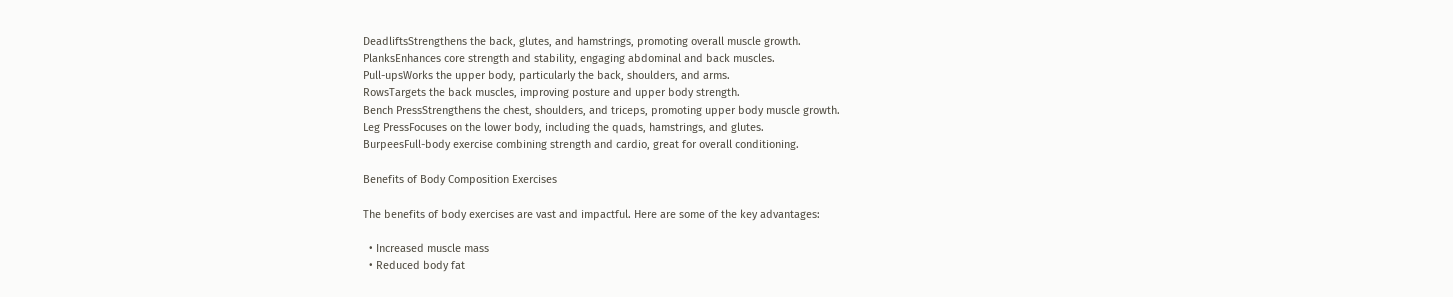DeadliftsStrengthens the back, glutes, and hamstrings, promoting overall muscle growth.
PlanksEnhances core strength and stability, engaging abdominal and back muscles.
Pull-upsWorks the upper body, particularly the back, shoulders, and arms.
RowsTargets the back muscles, improving posture and upper body strength.
Bench PressStrengthens the chest, shoulders, and triceps, promoting upper body muscle growth.
Leg PressFocuses on the lower body, including the quads, hamstrings, and glutes.
BurpeesFull-body exercise combining strength and cardio, great for overall conditioning.

Benefits of Body Composition Exercises

The benefits of body exercises are vast and impactful. Here are some of the key advantages:

  • Increased muscle mass
  • Reduced body fat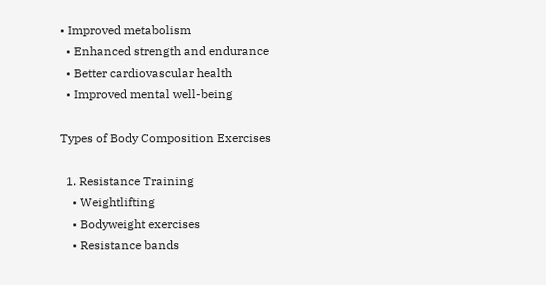• Improved metabolism
  • Enhanced strength and endurance
  • Better cardiovascular health
  • Improved mental well-being

Types of Body Composition Exercises

  1. Resistance Training
    • Weightlifting
    • Bodyweight exercises
    • Resistance bands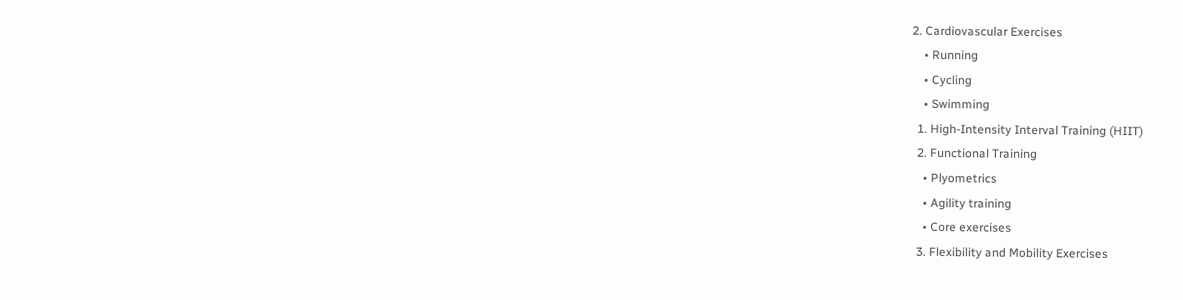2. Cardiovascular Exercises
    • Running
    • Cycling
    • Swimming
  1. High-Intensity Interval Training (HIIT)
  2. Functional Training
    • Plyometrics
    • Agility training
    • Core exercises
  3. Flexibility and Mobility Exercises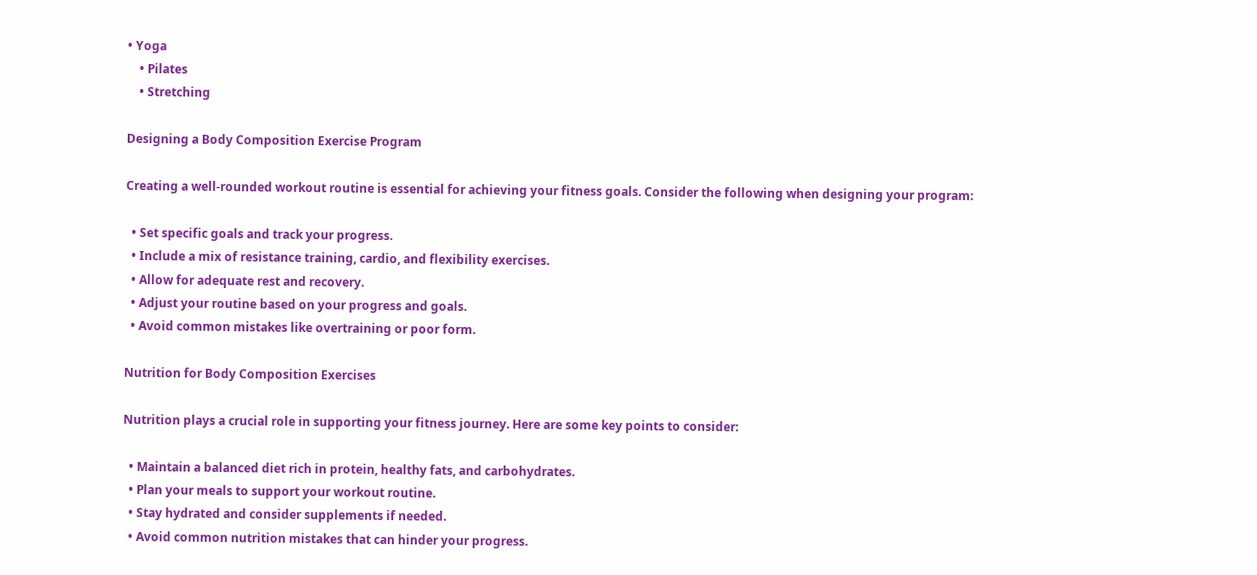• Yoga
    • Pilates
    • Stretching

Designing a Body Composition Exercise Program

Creating a well-rounded workout routine is essential for achieving your fitness goals. Consider the following when designing your program:

  • Set specific goals and track your progress.
  • Include a mix of resistance training, cardio, and flexibility exercises.
  • Allow for adequate rest and recovery.
  • Adjust your routine based on your progress and goals.
  • Avoid common mistakes like overtraining or poor form.

Nutrition for Body Composition Exercises

Nutrition plays a crucial role in supporting your fitness journey. Here are some key points to consider:

  • Maintain a balanced diet rich in protein, healthy fats, and carbohydrates.
  • Plan your meals to support your workout routine.
  • Stay hydrated and consider supplements if needed.
  • Avoid common nutrition mistakes that can hinder your progress.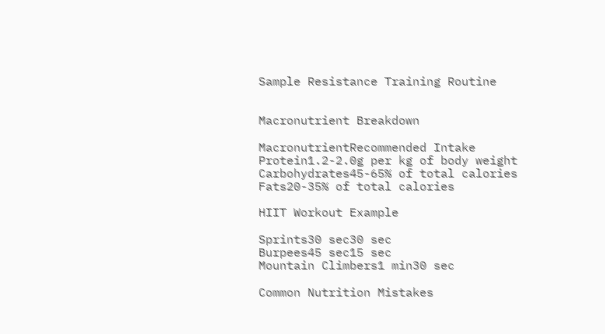Sample Resistance Training Routine


Macronutrient Breakdown

MacronutrientRecommended Intake
Protein1.2-2.0g per kg of body weight
Carbohydrates45-65% of total calories
Fats20-35% of total calories

HIIT Workout Example

Sprints30 sec30 sec
Burpees45 sec15 sec
Mountain Climbers1 min30 sec

Common Nutrition Mistakes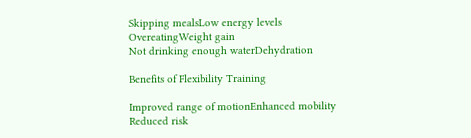Skipping mealsLow energy levels
OvereatingWeight gain
Not drinking enough waterDehydration

Benefits of Flexibility Training

Improved range of motionEnhanced mobility
Reduced risk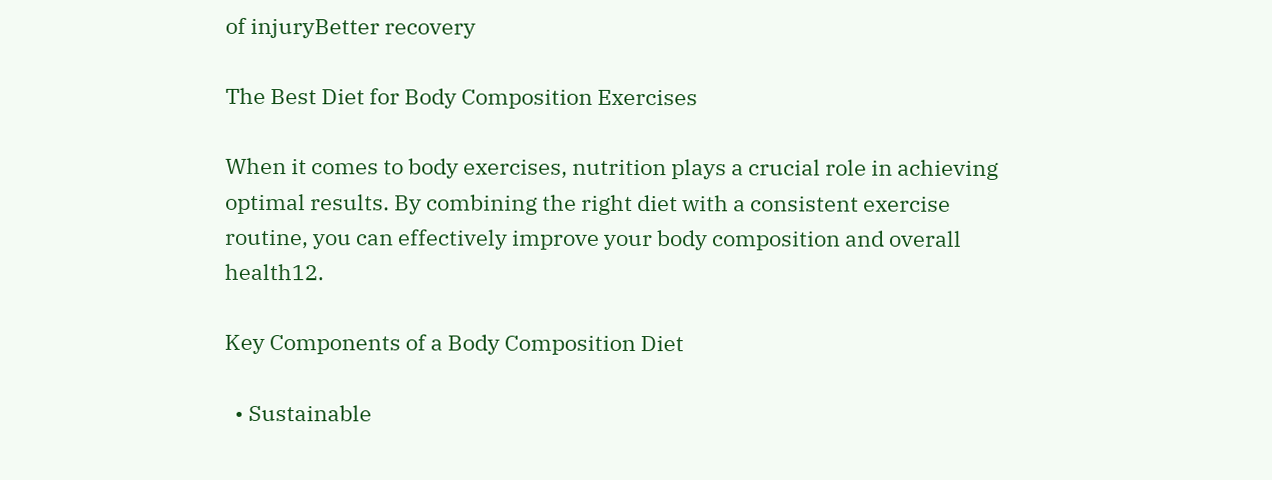of injuryBetter recovery

The Best Diet for Body Composition Exercises

When it comes to body exercises, nutrition plays a crucial role in achieving optimal results. By combining the right diet with a consistent exercise routine, you can effectively improve your body composition and overall health12.

Key Components of a Body Composition Diet

  • Sustainable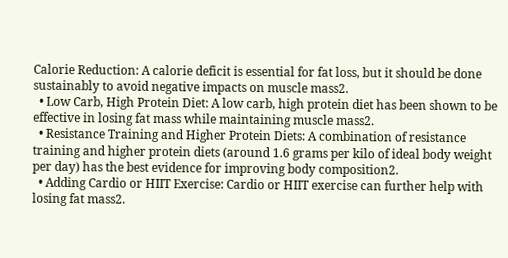Calorie Reduction: A calorie deficit is essential for fat loss, but it should be done sustainably to avoid negative impacts on muscle mass2.
  • Low Carb, High Protein Diet: A low carb, high protein diet has been shown to be effective in losing fat mass while maintaining muscle mass2.
  • Resistance Training and Higher Protein Diets: A combination of resistance training and higher protein diets (around 1.6 grams per kilo of ideal body weight per day) has the best evidence for improving body composition2.
  • Adding Cardio or HIIT Exercise: Cardio or HIIT exercise can further help with losing fat mass2.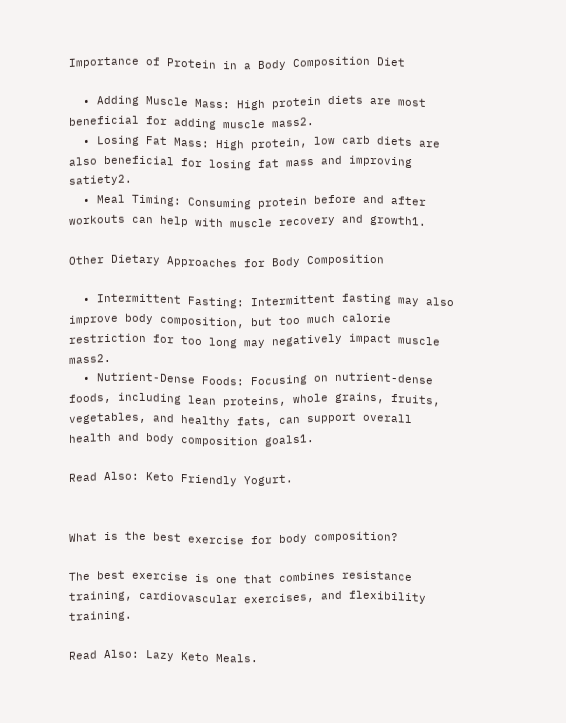Importance of Protein in a Body Composition Diet

  • Adding Muscle Mass: High protein diets are most beneficial for adding muscle mass2.
  • Losing Fat Mass: High protein, low carb diets are also beneficial for losing fat mass and improving satiety2.
  • Meal Timing: Consuming protein before and after workouts can help with muscle recovery and growth1.

Other Dietary Approaches for Body Composition

  • Intermittent Fasting: Intermittent fasting may also improve body composition, but too much calorie restriction for too long may negatively impact muscle mass2.
  • Nutrient-Dense Foods: Focusing on nutrient-dense foods, including lean proteins, whole grains, fruits, vegetables, and healthy fats, can support overall health and body composition goals1.

Read Also: Keto Friendly Yogurt.


What is the best exercise for body composition?

The best exercise is one that combines resistance training, cardiovascular exercises, and flexibility training.

Read Also: Lazy Keto Meals.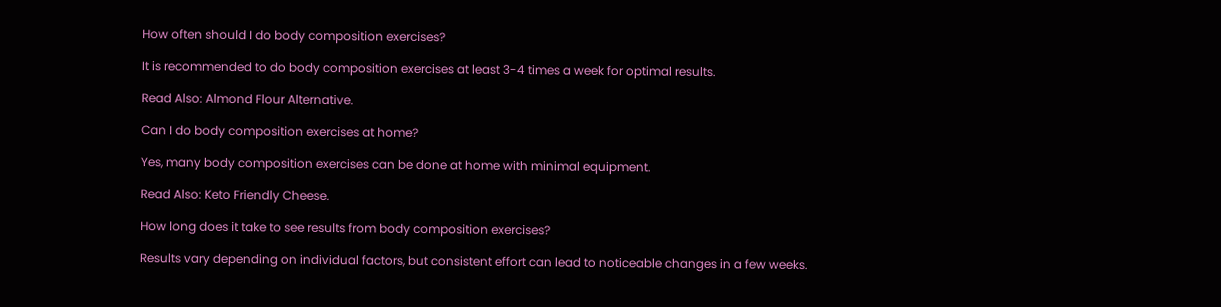How often should I do body composition exercises?

It is recommended to do body composition exercises at least 3-4 times a week for optimal results.

Read Also: Almond Flour Alternative.

Can I do body composition exercises at home?

Yes, many body composition exercises can be done at home with minimal equipment.

Read Also: Keto Friendly Cheese.

How long does it take to see results from body composition exercises?

Results vary depending on individual factors, but consistent effort can lead to noticeable changes in a few weeks.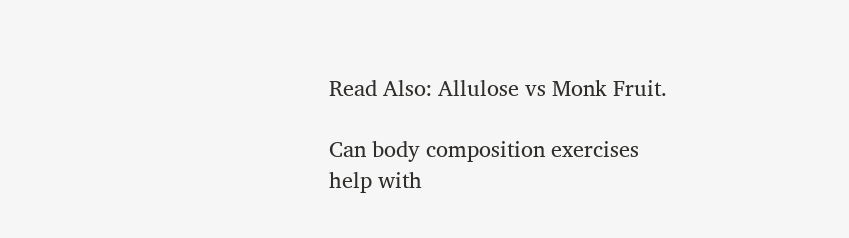Read Also: Allulose vs Monk Fruit.

Can body composition exercises help with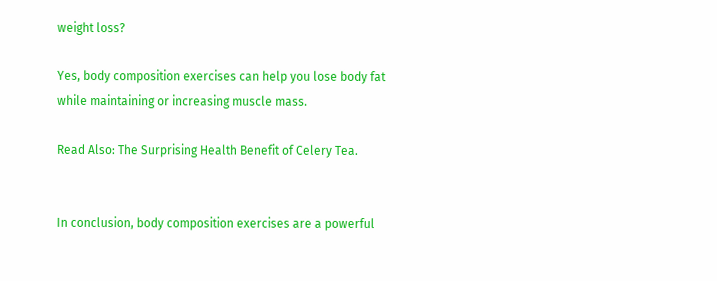weight loss?

Yes, body composition exercises can help you lose body fat while maintaining or increasing muscle mass.

Read Also: The Surprising Health Benefit of Celery Tea.


In conclusion, body composition exercises are a powerful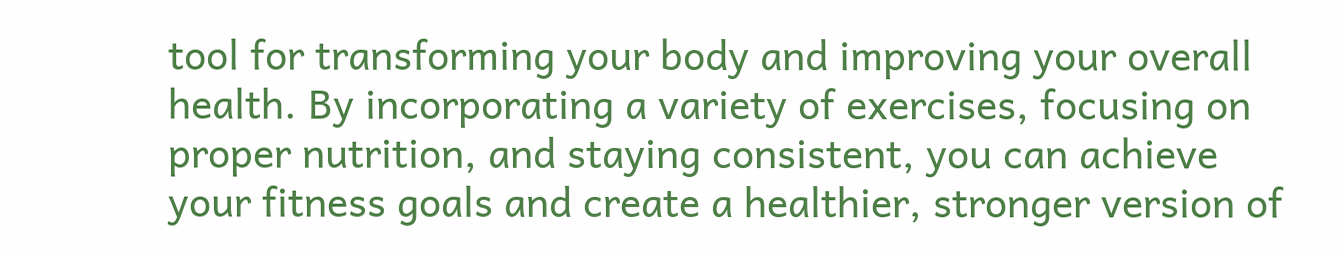tool for transforming your body and improving your overall health. By incorporating a variety of exercises, focusing on proper nutrition, and staying consistent, you can achieve your fitness goals and create a healthier, stronger version of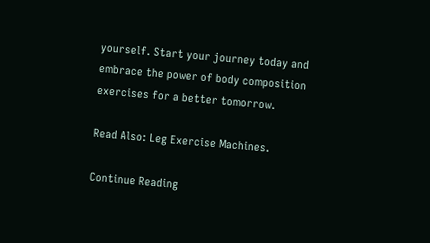yourself. Start your journey today and embrace the power of body composition exercises for a better tomorrow.

Read Also: Leg Exercise Machines.

Continue Reading